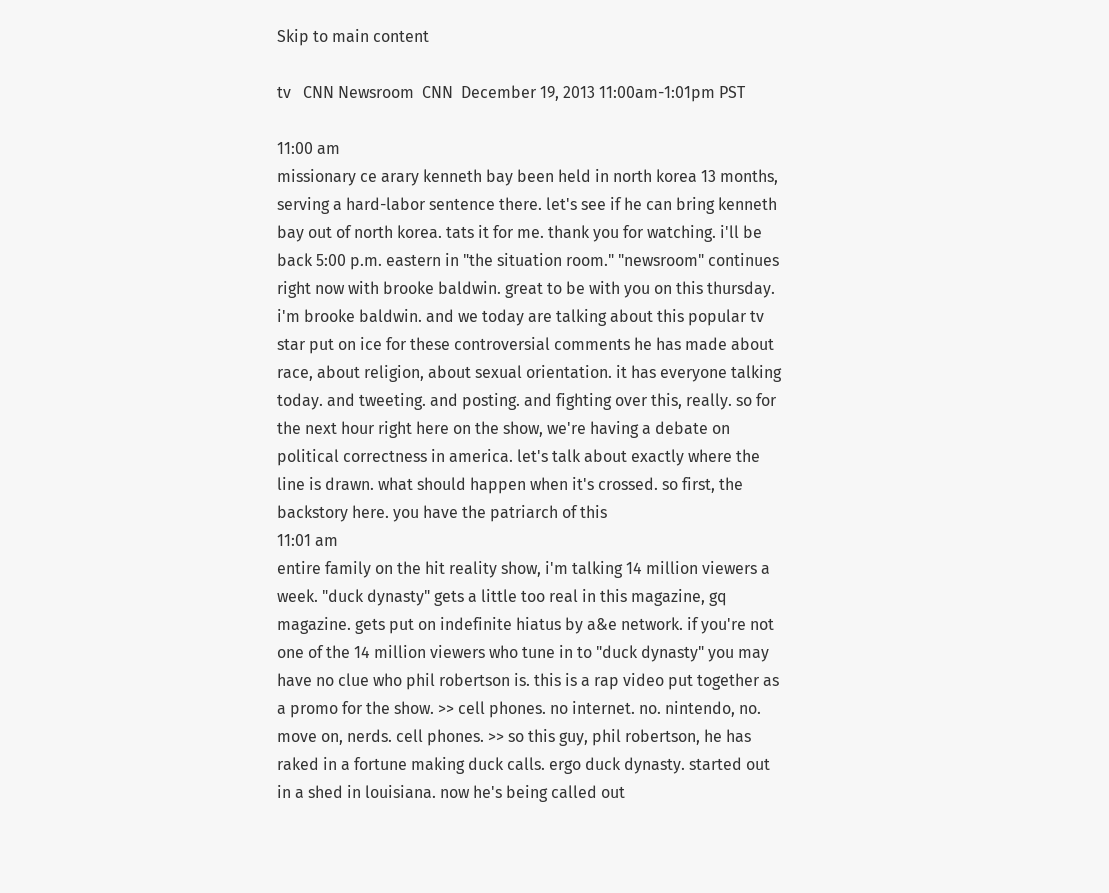Skip to main content

tv   CNN Newsroom  CNN  December 19, 2013 11:00am-1:01pm PST

11:00 am
missionary ce arary kenneth bay been held in north korea 13 months, serving a hard-labor sentence there. let's see if he can bring kenneth bay out of north korea. tats it for me. thank you for watching. i'll be back 5:00 p.m. eastern in "the situation room." "newsroom" continues right now with brooke baldwin. great to be with you on this thursday. i'm brooke baldwin. and we today are talking about this popular tv star put on ice for these controversial comments he has made about race, about religion, about sexual orientation. it has everyone talking today. and tweeting. and posting. and fighting over this, really. so for the next hour right here on the show, we're having a debate on political correctness in america. let's talk about exactly where the line is drawn. what should happen when it's crossed. so first, the backstory here. you have the patriarch of this
11:01 am
entire family on the hit reality show, i'm talking 14 million viewers a week. "duck dynasty" gets a little too real in this magazine, gq magazine. gets put on indefinite hiatus by a&e network. if you're not one of the 14 million viewers who tune in to "duck dynasty" you may have no clue who phil robertson is. this is a rap video put together as a promo for the show. >> cell phones. no internet. no. nintendo, no. move on, nerds. cell phones. >> so this guy, phil robertson, he has raked in a fortune making duck calls. ergo duck dynasty. started out in a shed in louisiana. now he's being called out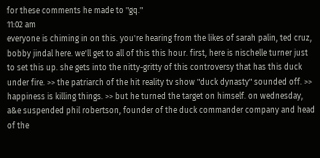for these comments he made to "gq."
11:02 am
everyone is chiming in on this. you're hearing from the likes of sarah palin, ted cruz, bobby jindal here. we'll get to all of this this hour. first, here is nischelle turner just to set this up. she gets into the nitty-gritty of this controversy that has this duck under fire. >> the patriarch of the hit reality tv show "duck dynasty" sounded off. >> happiness is killing things. >> but he turned the target on himself. on wednesday, a&e suspended phil robertson, founder of the duck commander company and head of the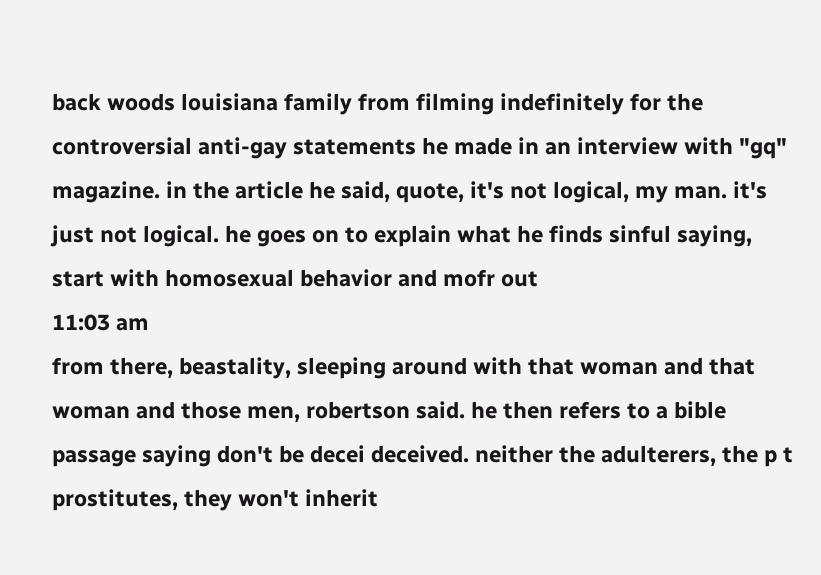back woods louisiana family from filming indefinitely for the controversial anti-gay statements he made in an interview with "gq" magazine. in the article he said, quote, it's not logical, my man. it's just not logical. he goes on to explain what he finds sinful saying, start with homosexual behavior and mofr out
11:03 am
from there, beastality, sleeping around with that woman and that woman and those men, robertson said. he then refers to a bible passage saying don't be decei deceived. neither the adulterers, the p t prostitutes, they won't inherit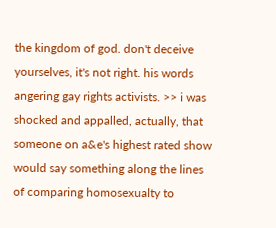the kingdom of god. don't deceive yourselves, it's not right. his words angering gay rights activists. >> i was shocked and appalled, actually, that someone on a&e's highest rated show would say something along the lines of comparing homosexualty to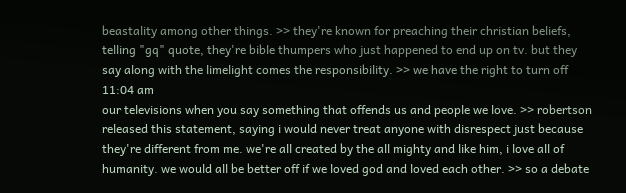beastality among other things. >> they're known for preaching their christian beliefs, telling "gq" quote, they're bible thumpers who just happened to end up on tv. but they say along with the limelight comes the responsibility. >> we have the right to turn off
11:04 am
our televisions when you say something that offends us and people we love. >> robertson released this statement, saying i would never treat anyone with disrespect just because they're different from me. we're all created by the all mighty and like him, i love all of humanity. we would all be better off if we loved god and loved each other. >> so a debate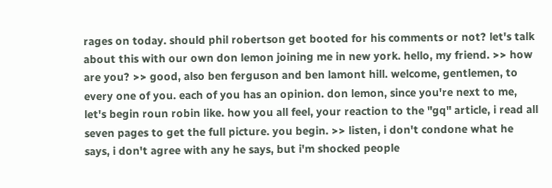rages on today. should phil robertson get booted for his comments or not? let's talk about this with our own don lemon joining me in new york. hello, my friend. >> how are you? >> good, also ben ferguson and ben lamont hill. welcome, gentlemen, to every one of you. each of you has an opinion. don lemon, since you're next to me, let's begin roun robin like. how you all feel, your reaction to the "gq" article, i read all seven pages to get the full picture. you begin. >> listen, i don't condone what he says, i don't agree with any he says, but i'm shocked people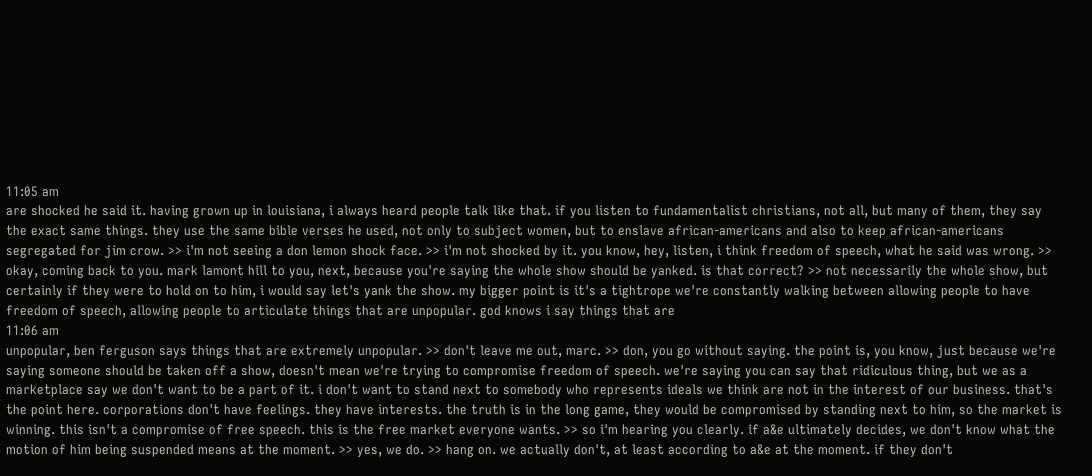11:05 am
are shocked he said it. having grown up in louisiana, i always heard people talk like that. if you listen to fundamentalist christians, not all, but many of them, they say the exact same things. they use the same bible verses he used, not only to subject women, but to enslave african-americans and also to keep african-americans segregated for jim crow. >> i'm not seeing a don lemon shock face. >> i'm not shocked by it. you know, hey, listen, i think freedom of speech, what he said was wrong. >> okay, coming back to you. mark lamont hill to you, next, because you're saying the whole show should be yanked. is that correct? >> not necessarily the whole show, but certainly if they were to hold on to him, i would say let's yank the show. my bigger point is it's a tightrope we're constantly walking between allowing people to have freedom of speech, allowing people to articulate things that are unpopular. god knows i say things that are
11:06 am
unpopular, ben ferguson says things that are extremely unpopular. >> don't leave me out, marc. >> don, you go without saying. the point is, you know, just because we're saying someone should be taken off a show, doesn't mean we're trying to compromise freedom of speech. we're saying you can say that ridiculous thing, but we as a marketplace say we don't want to be a part of it. i don't want to stand next to somebody who represents ideals we think are not in the interest of our business. that's the point here. corporations don't have feelings. they have interests. the truth is in the long game, they would be compromised by standing next to him, so the market is winning. this isn't a compromise of free speech. this is the free market everyone wants. >> so i'm hearing you clearly. if a&e ultimately decides, we don't know what the motion of him being suspended means at the moment. >> yes, we do. >> hang on. we actually don't, at least according to a&e at the moment. if they don't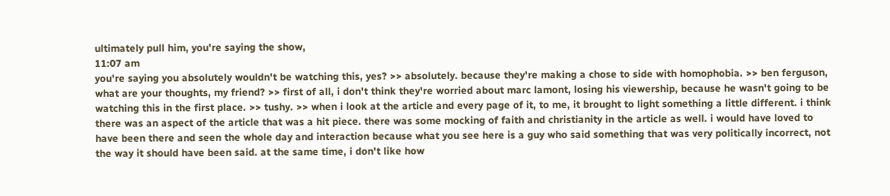ultimately pull him, you're saying the show,
11:07 am
you're saying you absolutely wouldn't be watching this, yes? >> absolutely. because they're making a chose to side with homophobia. >> ben ferguson, what are your thoughts, my friend? >> first of all, i don't think they're worried about marc lamont, losing his viewership, because he wasn't going to be watching this in the first place. >> tushy. >> when i look at the article and every page of it, to me, it brought to light something a little different. i think there was an aspect of the article that was a hit piece. there was some mocking of faith and christianity in the article as well. i would have loved to have been there and seen the whole day and interaction because what you see here is a guy who said something that was very politically incorrect, not the way it should have been said. at the same time, i don't like how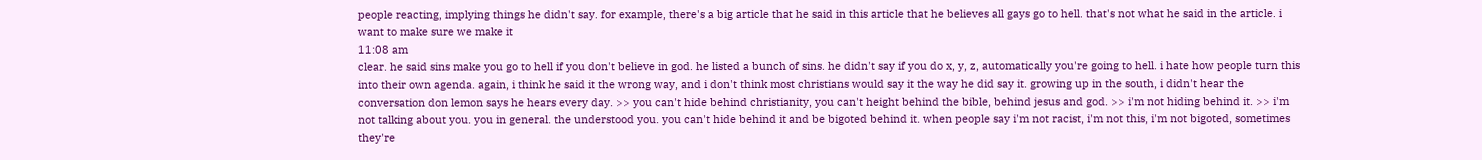people reacting, implying things he didn't say. for example, there's a big article that he said in this article that he believes all gays go to hell. that's not what he said in the article. i want to make sure we make it
11:08 am
clear. he said sins make you go to hell if you don't believe in god. he listed a bunch of sins. he didn't say if you do x, y, z, automatically you're going to hell. i hate how people turn this into their own agenda. again, i think he said it the wrong way, and i don't think most christians would say it the way he did say it. growing up in the south, i didn't hear the conversation don lemon says he hears every day. >> you can't hide behind christianity, you can't height behind the bible, behind jesus and god. >> i'm not hiding behind it. >> i'm not talking about you. you in general. the understood you. you can't hide behind it and be bigoted behind it. when people say i'm not racist, i'm not this, i'm not bigoted, sometimes they're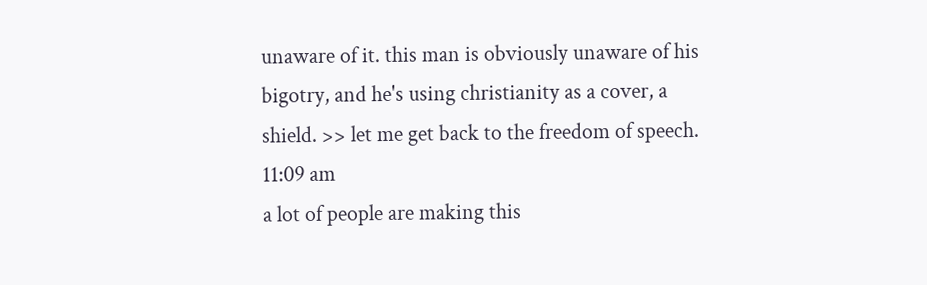unaware of it. this man is obviously unaware of his bigotry, and he's using christianity as a cover, a shield. >> let me get back to the freedom of speech.
11:09 am
a lot of people are making this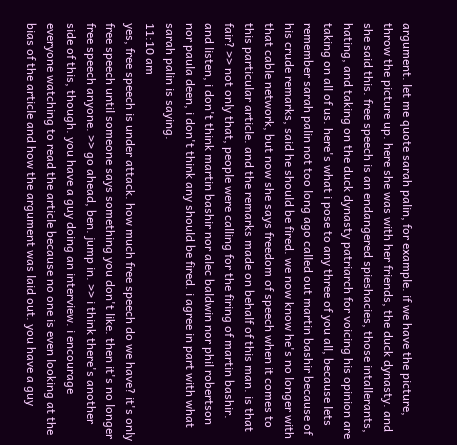argument. let me quote sarah palin, for example. if we have the picture, throw the picture up. here she was with her friends, the duck dynasty. and she said this. free speech is an endangered spieshacies, those intallerants, hating, and taking on the duck dynasty patriarch for voicing his opinion are taking on all of us. here's what i pose to any three of you all, because lets remember sarah palin not too long ago called out martin bashir because of his crude remarks, said he should be fired. we now know he's no longer with that cable network, but now she says freedom of speech when it comes to this particular article. and the remarks made on behalf of this man. is that fair? >> not only that, people were calling for the firing of martin bashir. and listen, i don't think martin bashir nor alec baldwin nor phil robertson nor paula deen, i don't think any should be fired. i agree in part with what sarah palin is saying.
11:10 am
yes, free speech is under attack. how much free speech do we have? it's only free speech until someone says something you don't like. then it's no longer free speech anyone. >> go ahead, ben. jump in. >> i think there's another side of this, though. you have a guy doing an interview. i encourage everyone watching to read the article because no one is even looking at the bias of the article and how the argument was laid out. you have a guy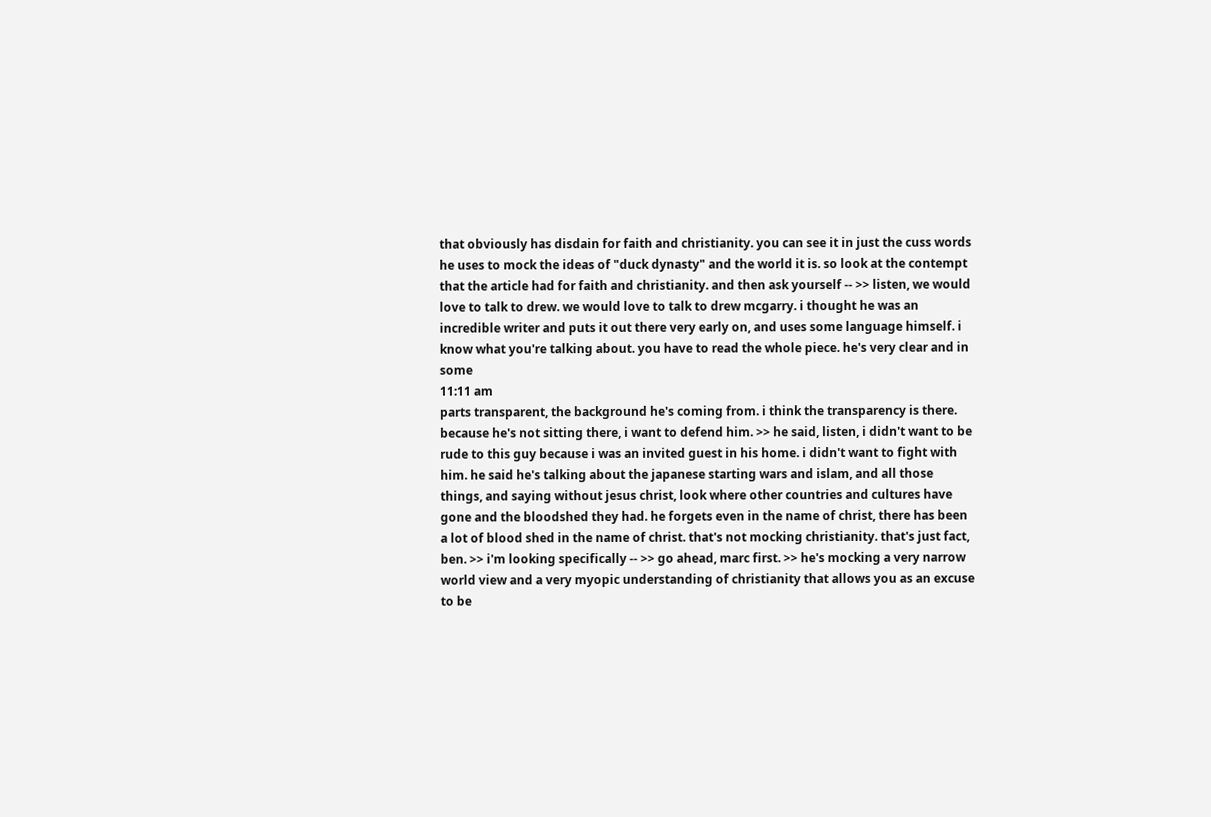that obviously has disdain for faith and christianity. you can see it in just the cuss words he uses to mock the ideas of "duck dynasty" and the world it is. so look at the contempt that the article had for faith and christianity. and then ask yourself -- >> listen, we would love to talk to drew. we would love to talk to drew mcgarry. i thought he was an incredible writer and puts it out there very early on, and uses some language himself. i know what you're talking about. you have to read the whole piece. he's very clear and in some
11:11 am
parts transparent, the background he's coming from. i think the transparency is there. because he's not sitting there, i want to defend him. >> he said, listen, i didn't want to be rude to this guy because i was an invited guest in his home. i didn't want to fight with him. he said he's talking about the japanese starting wars and islam, and all those things, and saying without jesus christ, look where other countries and cultures have gone and the bloodshed they had. he forgets even in the name of christ, there has been a lot of blood shed in the name of christ. that's not mocking christianity. that's just fact, ben. >> i'm looking specifically -- >> go ahead, marc first. >> he's mocking a very narrow world view and a very myopic understanding of christianity that allows you as an excuse to be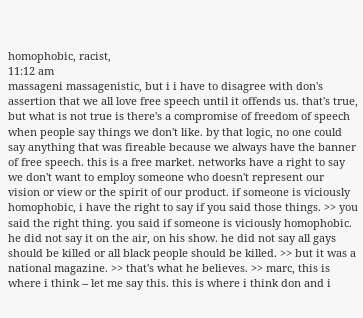homophobic, racist,
11:12 am
massageni massagenistic, but i i have to disagree with don's assertion that we all love free speech until it offends us. that's true, but what is not true is there's a compromise of freedom of speech when people say things we don't like. by that logic, no one could say anything that was fireable because we always have the banner of free speech. this is a free market. networks have a right to say we don't want to employ someone who doesn't represent our vision or view or the spirit of our product. if someone is viciously homophobic, i have the right to say if you said those things. >> you said the right thing. you said if someone is viciously homophobic. he did not say it on the air, on his show. he did not say all gays should be killed or all black people should be killed. >> but it was a national magazine. >> that's what he believes. >> marc, this is where i think -- let me say this. this is where i think don and i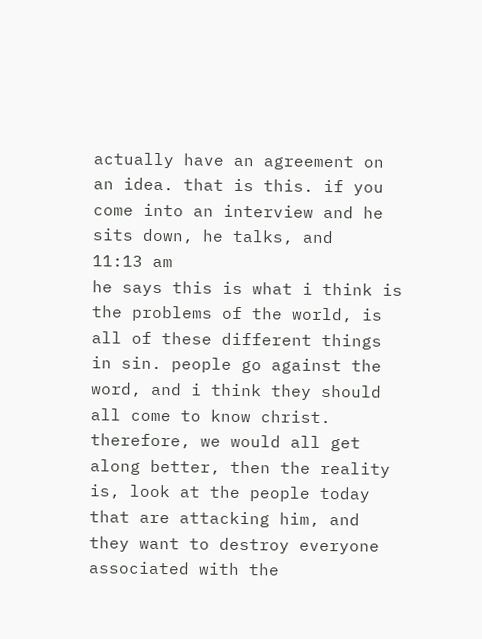actually have an agreement on an idea. that is this. if you come into an interview and he sits down, he talks, and
11:13 am
he says this is what i think is the problems of the world, is all of these different things in sin. people go against the word, and i think they should all come to know christ. therefore, we would all get along better, then the reality is, look at the people today that are attacking him, and they want to destroy everyone associated with the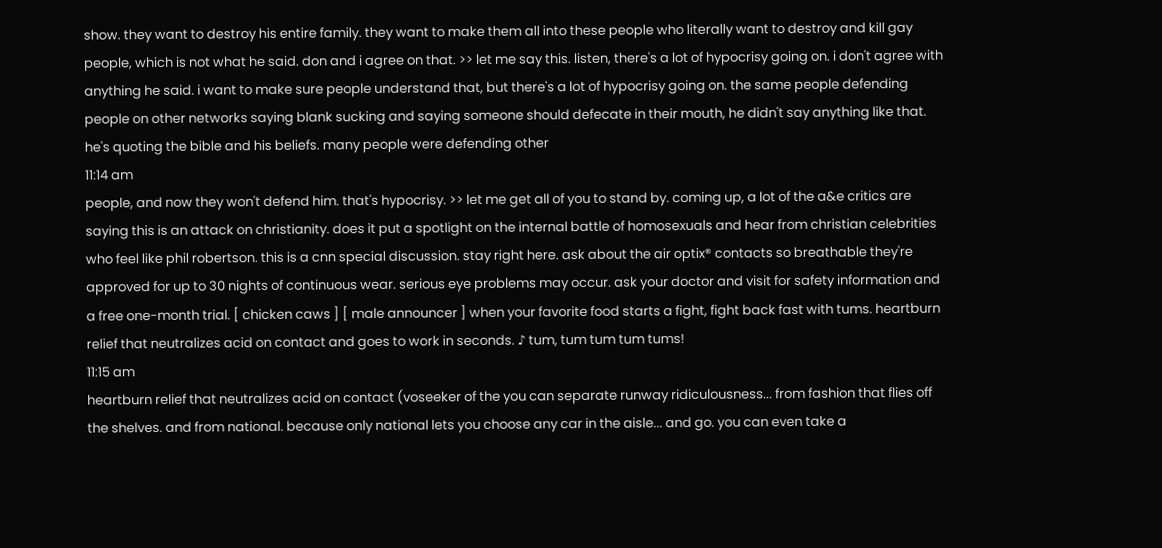show. they want to destroy his entire family. they want to make them all into these people who literally want to destroy and kill gay people, which is not what he said. don and i agree on that. >> let me say this. listen, there's a lot of hypocrisy going on. i don't agree with anything he said. i want to make sure people understand that, but there's a lot of hypocrisy going on. the same people defending people on other networks saying blank sucking and saying someone should defecate in their mouth, he didn't say anything like that. he's quoting the bible and his beliefs. many people were defending other
11:14 am
people, and now they won't defend him. that's hypocrisy. >> let me get all of you to stand by. coming up, a lot of the a&e critics are saying this is an attack on christianity. does it put a spotlight on the internal battle of homosexuals and hear from christian celebrities who feel like phil robertson. this is a cnn special discussion. stay right here. ask about the air optix® contacts so breathable they're approved for up to 30 nights of continuous wear. serious eye problems may occur. ask your doctor and visit for safety information and a free one-month trial. [ chicken caws ] [ male announcer ] when your favorite food starts a fight, fight back fast with tums. heartburn relief that neutralizes acid on contact and goes to work in seconds. ♪ tum, tum tum tum tums!
11:15 am
heartburn relief that neutralizes acid on contact (voseeker of the you can separate runway ridiculousness... from fashion that flies off the shelves. and from national. because only national lets you choose any car in the aisle... and go. you can even take a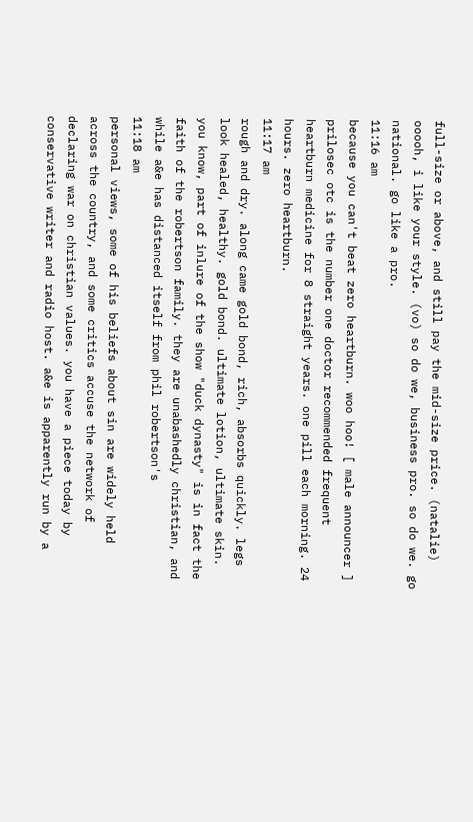full-size or above, and still pay the mid-size price. (natalie) ooooh, i like your style. (vo) so do we, business pro. so do we. go national. go like a pro.
11:16 am
because you can't beat zero heartburn. woo hoo! [ male announcer ] prilosec otc is the number one doctor recommended frequent heartburn medicine for 8 straight years. one pill each morning. 24 hours. zero heartburn.
11:17 am
rough and dry. along came gold bond, rich, absorbs quickly. legs look healed, healthy. gold bond. ultimate lotion, ultimate skin. you know, part of inlure of the show "duck dynasty" is in fact the faith of the robertson family. they are unabashedly christian, and while a&e has distanced itself from phil robertson's
11:18 am
personal views, some of his beliefs about sin are widely held across the country, and some critics accuse the network of declaring war on christian values. you have a piece today by conservative writer and radio host. a&e is apparently run by a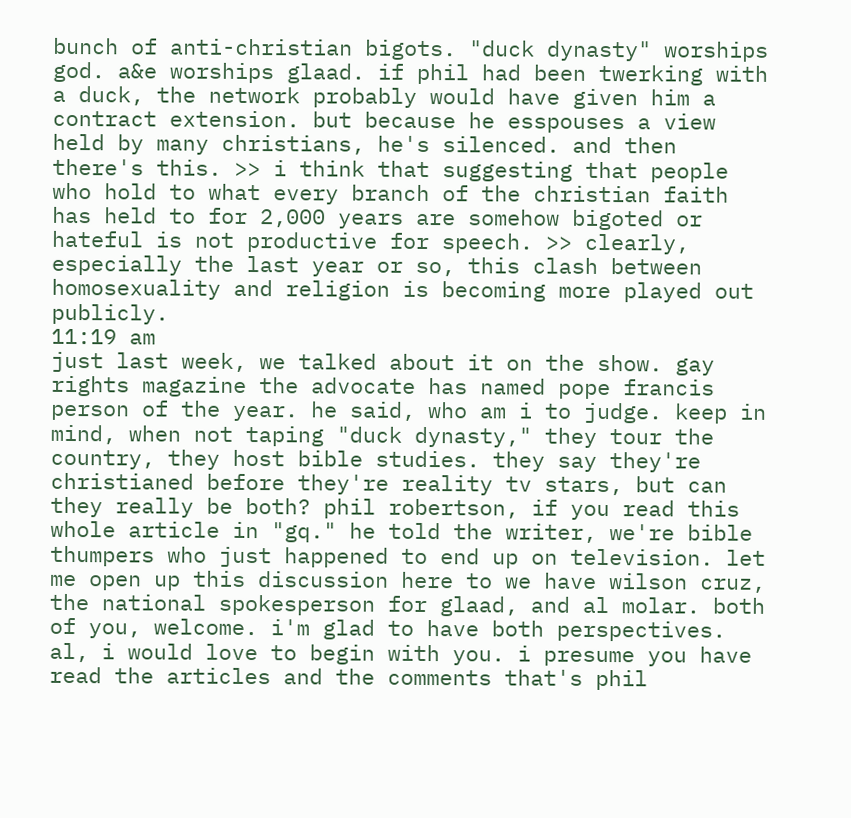bunch of anti-christian bigots. "duck dynasty" worships god. a&e worships glaad. if phil had been twerking with a duck, the network probably would have given him a contract extension. but because he esspouses a view held by many christians, he's silenced. and then there's this. >> i think that suggesting that people who hold to what every branch of the christian faith has held to for 2,000 years are somehow bigoted or hateful is not productive for speech. >> clearly, especially the last year or so, this clash between homosexuality and religion is becoming more played out publicly.
11:19 am
just last week, we talked about it on the show. gay rights magazine the advocate has named pope francis person of the year. he said, who am i to judge. keep in mind, when not taping "duck dynasty," they tour the country, they host bible studies. they say they're christianed before they're reality tv stars, but can they really be both? phil robertson, if you read this whole article in "gq." he told the writer, we're bible thumpers who just happened to end up on television. let me open up this discussion here to we have wilson cruz, the national spokesperson for glaad, and al molar. both of you, welcome. i'm glad to have both perspectives. al, i would love to begin with you. i presume you have read the articles and the comments that's phil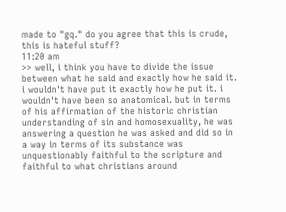made to "gq." do you agree that this is crude, this is hateful stuff?
11:20 am
>> well, i think you have to divide the issue between what he said and exactly how he said it. i wouldn't have put it exactly how he put it. i wouldn't have been so anatomical. but in terms of his affirmation of the historic christian understanding of sin and homosexuality, he was answering a question he was asked and did so in a way in terms of its substance was unquestionably faithful to the scripture and faithful to what christians around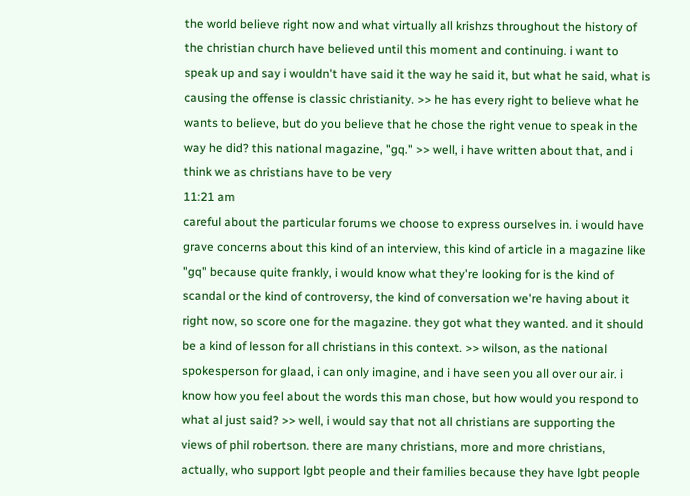the world believe right now and what virtually all krishzs throughout the history of the christian church have believed until this moment and continuing. i want to speak up and say i wouldn't have said it the way he said it, but what he said, what is causing the offense is classic christianity. >> he has every right to believe what he wants to believe, but do you believe that he chose the right venue to speak in the way he did? this national magazine, "gq." >> well, i have written about that, and i think we as christians have to be very
11:21 am
careful about the particular forums we choose to express ourselves in. i would have grave concerns about this kind of an interview, this kind of article in a magazine like "gq" because quite frankly, i would know what they're looking for is the kind of scandal or the kind of controversy, the kind of conversation we're having about it right now, so score one for the magazine. they got what they wanted. and it should be a kind of lesson for all christians in this context. >> wilson, as the national spokesperson for glaad, i can only imagine, and i have seen you all over our air. i know how you feel about the words this man chose, but how would you respond to what al just said? >> well, i would say that not all christians are supporting the views of phil robertson. there are many christians, more and more christians, actually, who support lgbt people and their families because they have lgbt people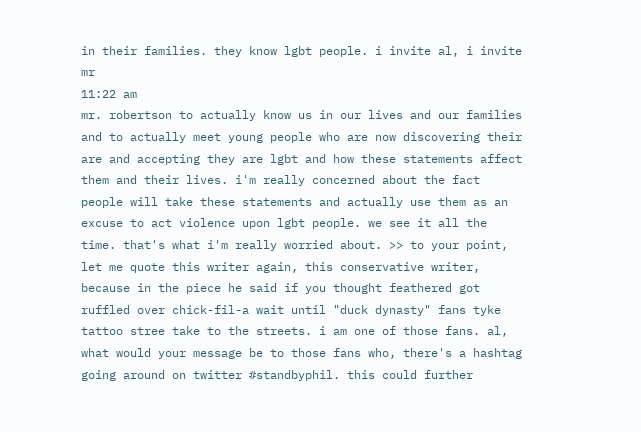in their families. they know lgbt people. i invite al, i invite mr
11:22 am
mr. robertson to actually know us in our lives and our families and to actually meet young people who are now discovering their are and accepting they are lgbt and how these statements affect them and their lives. i'm really concerned about the fact people will take these statements and actually use them as an excuse to act violence upon lgbt people. we see it all the time. that's what i'm really worried about. >> to your point, let me quote this writer again, this conservative writer, because in the piece he said if you thought feathered got ruffled over chick-fil-a wait until "duck dynasty" fans tyke tattoo stree take to the streets. i am one of those fans. al, what would your message be to those fans who, there's a hashtag going around on twitter #standbyphil. this could further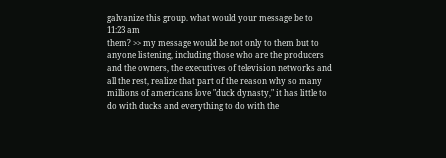galvanize this group. what would your message be to
11:23 am
them? >> my message would be not only to them but to anyone listening, including those who are the producers and the owners, the executives of television networks and all the rest, realize that part of the reason why so many millions of americans love "duck dynasty," it has little to do with ducks and everything to do with the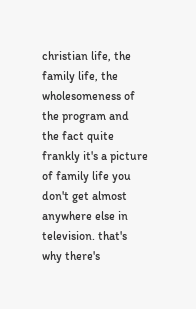christian life, the family life, the wholesomeness of the program and the fact quite frankly it's a picture of family life you don't get almost anywhere else in television. that's why there's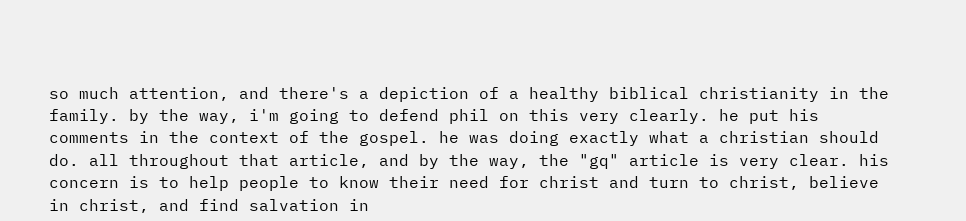so much attention, and there's a depiction of a healthy biblical christianity in the family. by the way, i'm going to defend phil on this very clearly. he put his comments in the context of the gospel. he was doing exactly what a christian should do. all throughout that article, and by the way, the "gq" article is very clear. his concern is to help people to know their need for christ and turn to christ, believe in christ, and find salvation in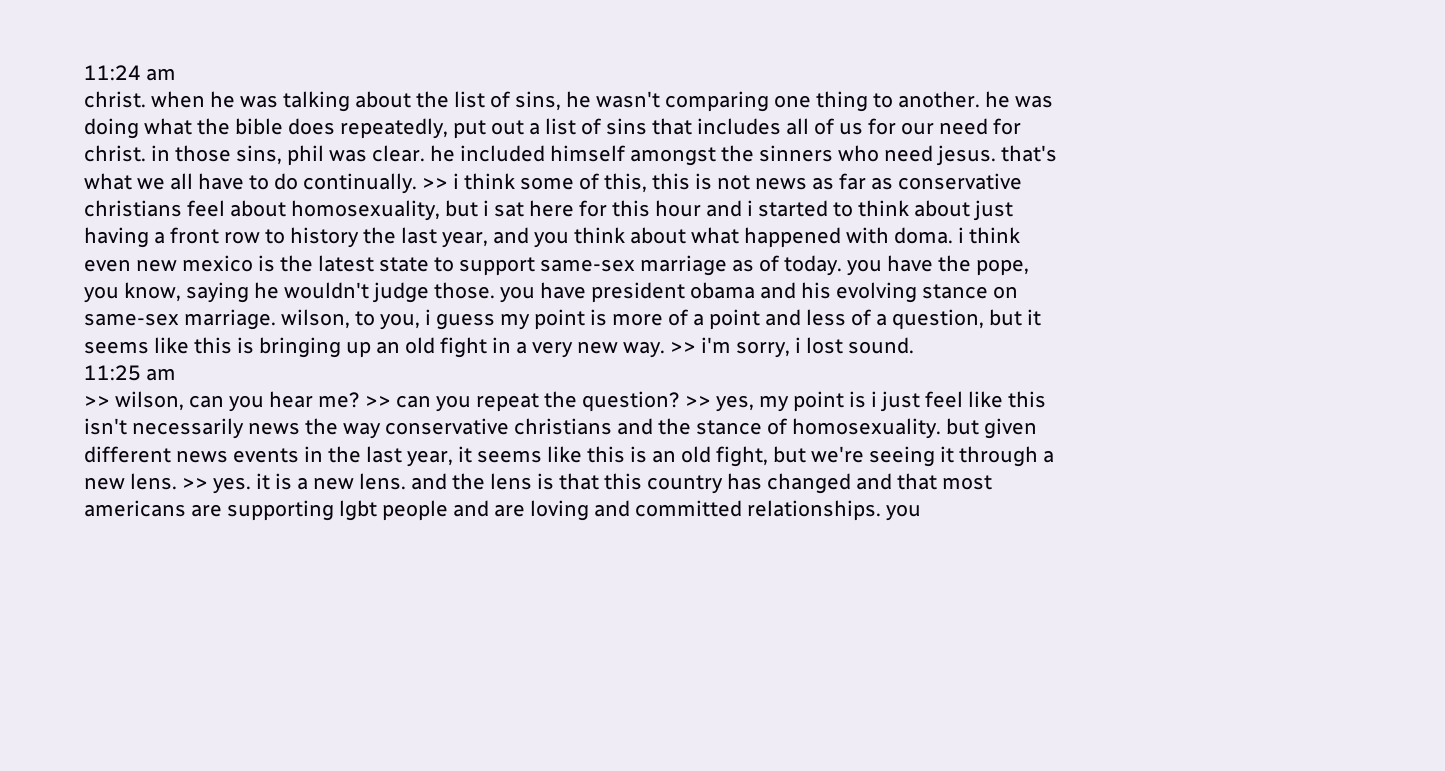11:24 am
christ. when he was talking about the list of sins, he wasn't comparing one thing to another. he was doing what the bible does repeatedly, put out a list of sins that includes all of us for our need for christ. in those sins, phil was clear. he included himself amongst the sinners who need jesus. that's what we all have to do continually. >> i think some of this, this is not news as far as conservative christians feel about homosexuality, but i sat here for this hour and i started to think about just having a front row to history the last year, and you think about what happened with doma. i think even new mexico is the latest state to support same-sex marriage as of today. you have the pope, you know, saying he wouldn't judge those. you have president obama and his evolving stance on same-sex marriage. wilson, to you, i guess my point is more of a point and less of a question, but it seems like this is bringing up an old fight in a very new way. >> i'm sorry, i lost sound.
11:25 am
>> wilson, can you hear me? >> can you repeat the question? >> yes, my point is i just feel like this isn't necessarily news the way conservative christians and the stance of homosexuality. but given different news events in the last year, it seems like this is an old fight, but we're seeing it through a new lens. >> yes. it is a new lens. and the lens is that this country has changed and that most americans are supporting lgbt people and are loving and committed relationships. you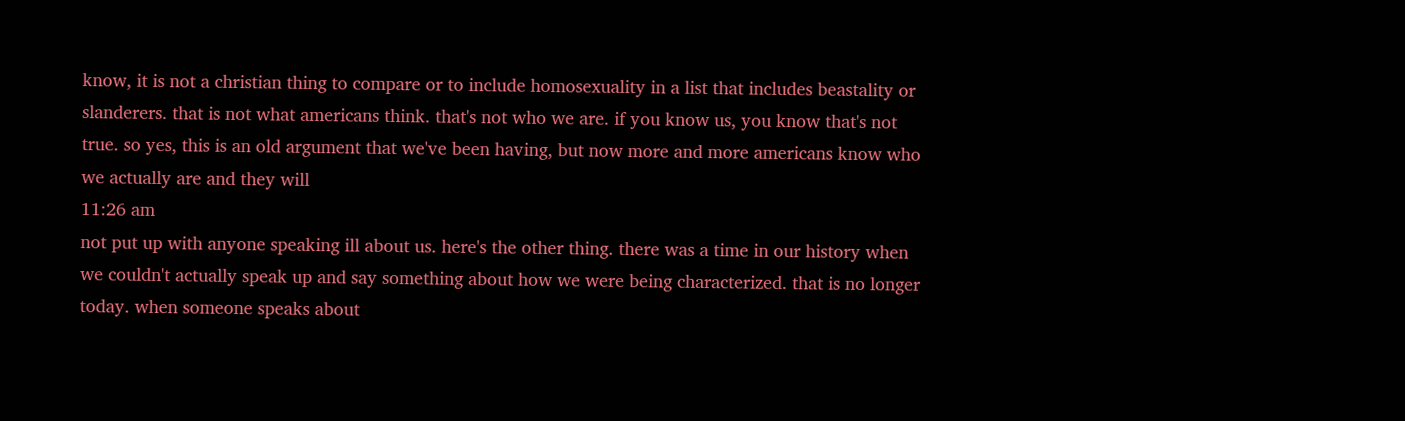know, it is not a christian thing to compare or to include homosexuality in a list that includes beastality or slanderers. that is not what americans think. that's not who we are. if you know us, you know that's not true. so yes, this is an old argument that we've been having, but now more and more americans know who we actually are and they will
11:26 am
not put up with anyone speaking ill about us. here's the other thing. there was a time in our history when we couldn't actually speak up and say something about how we were being characterized. that is no longer today. when someone speaks about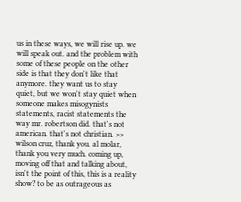us in these ways, we will rise up. we will speak out. and the problem with some of these people on the other side is that they don't like that anymore. they want us to stay quiet, but we won't stay quiet when someone makes misogynists statements, racist statements the way mr. robertson did. that's not american. that's not christian. >> wilson cruz, thank you. al molar, thank you very much. coming up, moving off that and talking about, isn't the point of this, this is a reality show? to be as outrageous as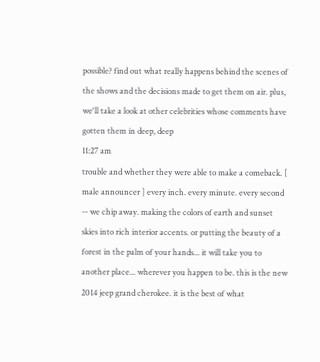possible? find out what really happens behind the scenes of the shows and the decisions made to get them on air. plus, we'll take a look at other celebrities whose comments have gotten them in deep, deep
11:27 am
trouble and whether they were able to make a comeback. [ male announcer ] every inch. every minute. every second -- we chip away. making the colors of earth and sunset skies into rich interior accents. or putting the beauty of a forest in the palm of your hands... it will take you to another place... wherever you happen to be. this is the new 2014 jeep grand cherokee. it is the best of what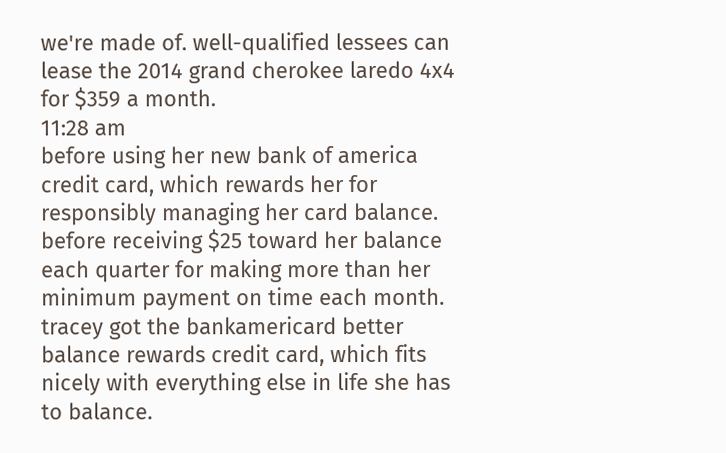we're made of. well-qualified lessees can lease the 2014 grand cherokee laredo 4x4 for $359 a month.
11:28 am
before using her new bank of america credit card, which rewards her for responsibly managing her card balance. before receiving $25 toward her balance each quarter for making more than her minimum payment on time each month. tracey got the bankamericard better balance rewards credit card, which fits nicely with everything else in life she has to balance.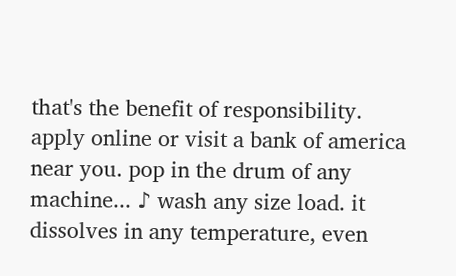that's the benefit of responsibility. apply online or visit a bank of america near you. pop in the drum of any machine... ♪ wash any size load. it dissolves in any temperature, even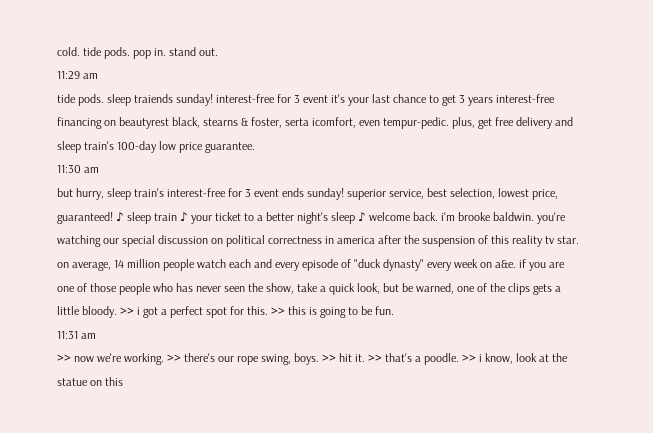cold. tide pods. pop in. stand out.
11:29 am
tide pods. sleep traiends sunday! interest-free for 3 event it's your last chance to get 3 years interest-free financing on beautyrest black, stearns & foster, serta icomfort, even tempur-pedic. plus, get free delivery and sleep train's 100-day low price guarantee.
11:30 am
but hurry, sleep train's interest-free for 3 event ends sunday! superior service, best selection, lowest price, guaranteed! ♪ sleep train ♪ your ticket to a better night's sleep ♪ welcome back. i'm brooke baldwin. you're watching our special discussion on political correctness in america after the suspension of this reality tv star. on average, 14 million people watch each and every episode of "duck dynasty" every week on a&e. if you are one of those people who has never seen the show, take a quick look, but be warned, one of the clips gets a little bloody. >> i got a perfect spot for this. >> this is going to be fun.
11:31 am
>> now we're working. >> there's our rope swing, boys. >> hit it. >> that's a poodle. >> i know, look at the statue on this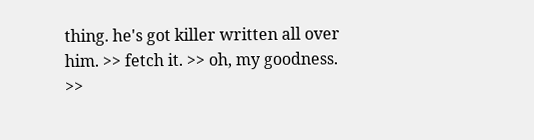thing. he's got killer written all over him. >> fetch it. >> oh, my goodness. >>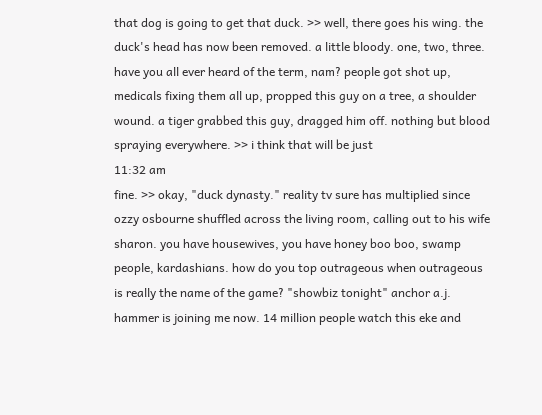that dog is going to get that duck. >> well, there goes his wing. the duck's head has now been removed. a little bloody. one, two, three. have you all ever heard of the term, nam? people got shot up, medicals fixing them all up, propped this guy on a tree, a shoulder wound. a tiger grabbed this guy, dragged him off. nothing but blood spraying everywhere. >> i think that will be just
11:32 am
fine. >> okay, "duck dynasty." reality tv sure has multiplied since ozzy osbourne shuffled across the living room, calling out to his wife sharon. you have housewives, you have honey boo boo, swamp people, kardashians. how do you top outrageous when outrageous is really the name of the game? "showbiz tonight" anchor a.j. hammer is joining me now. 14 million people watch this eke and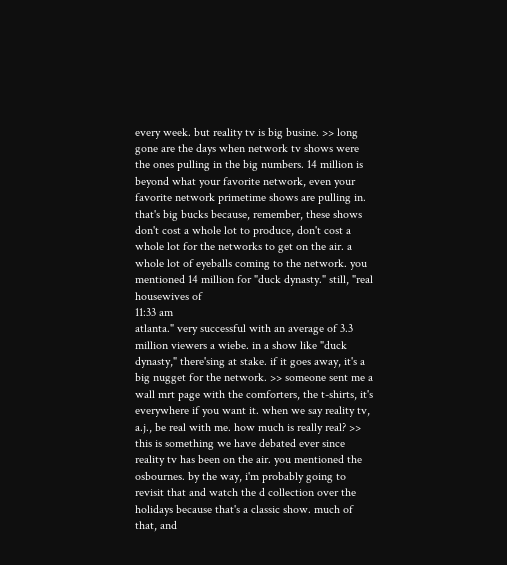every week. but reality tv is big busine. >> long gone are the days when network tv shows were the ones pulling in the big numbers. 14 million is beyond what your favorite network, even your favorite network primetime shows are pulling in. that's big bucks because, remember, these shows don't cost a whole lot to produce, don't cost a whole lot for the networks to get on the air. a whole lot of eyeballs coming to the network. you mentioned 14 million for "duck dynasty." still, "real housewives of
11:33 am
atlanta." very successful with an average of 3.3 million viewers a wiebe. in a show like "duck dynasty," there'sing at stake. if it goes away, it's a big nugget for the network. >> someone sent me a wall mrt page with the comforters, the t-shirts, it's everywhere if you want it. when we say reality tv, a.j., be real with me. how much is really real? >> this is something we have debated ever since reality tv has been on the air. you mentioned the osbournes. by the way, i'm probably going to revisit that and watch the d collection over the holidays because that's a classic show. much of that, and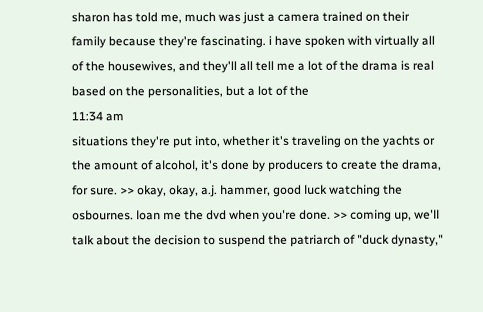sharon has told me, much was just a camera trained on their family because they're fascinating. i have spoken with virtually all of the housewives, and they'll all tell me a lot of the drama is real based on the personalities, but a lot of the
11:34 am
situations they're put into, whether it's traveling on the yachts or the amount of alcohol, it's done by producers to create the drama, for sure. >> okay, okay, a.j. hammer, good luck watching the osbournes. loan me the dvd when you're done. >> coming up, we'll talk about the decision to suspend the patriarch of "duck dynasty,"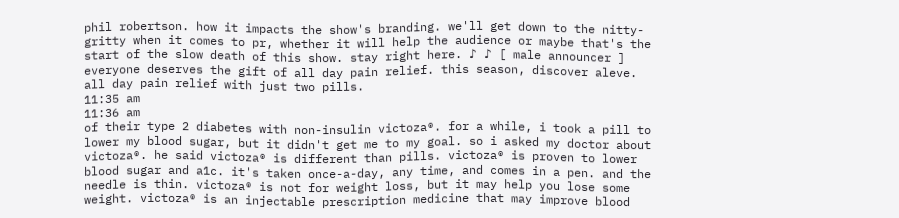phil robertson. how it impacts the show's branding. we'll get down to the nitty-gritty when it comes to pr, whether it will help the audience or maybe that's the start of the slow death of this show. stay right here. ♪ ♪ [ male announcer ] everyone deserves the gift of all day pain relief. this season, discover aleve. all day pain relief with just two pills.
11:35 am
11:36 am
of their type 2 diabetes with non-insulin victoza®. for a while, i took a pill to lower my blood sugar, but it didn't get me to my goal. so i asked my doctor about victoza®. he said victoza® is different than pills. victoza® is proven to lower blood sugar and a1c. it's taken once-a-day, any time, and comes in a pen. and the needle is thin. victoza® is not for weight loss, but it may help you lose some weight. victoza® is an injectable prescription medicine that may improve blood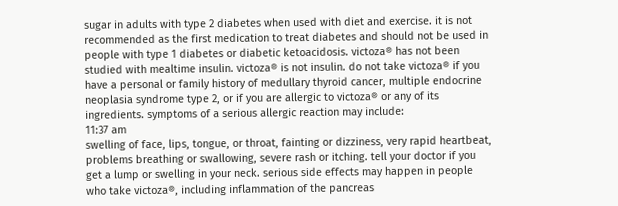sugar in adults with type 2 diabetes when used with diet and exercise. it is not recommended as the first medication to treat diabetes and should not be used in people with type 1 diabetes or diabetic ketoacidosis. victoza® has not been studied with mealtime insulin. victoza® is not insulin. do not take victoza® if you have a personal or family history of medullary thyroid cancer, multiple endocrine neoplasia syndrome type 2, or if you are allergic to victoza® or any of its ingredients. symptoms of a serious allergic reaction may include:
11:37 am
swelling of face, lips, tongue, or throat, fainting or dizziness, very rapid heartbeat, problems breathing or swallowing, severe rash or itching. tell your doctor if you get a lump or swelling in your neck. serious side effects may happen in people who take victoza®, including inflammation of the pancreas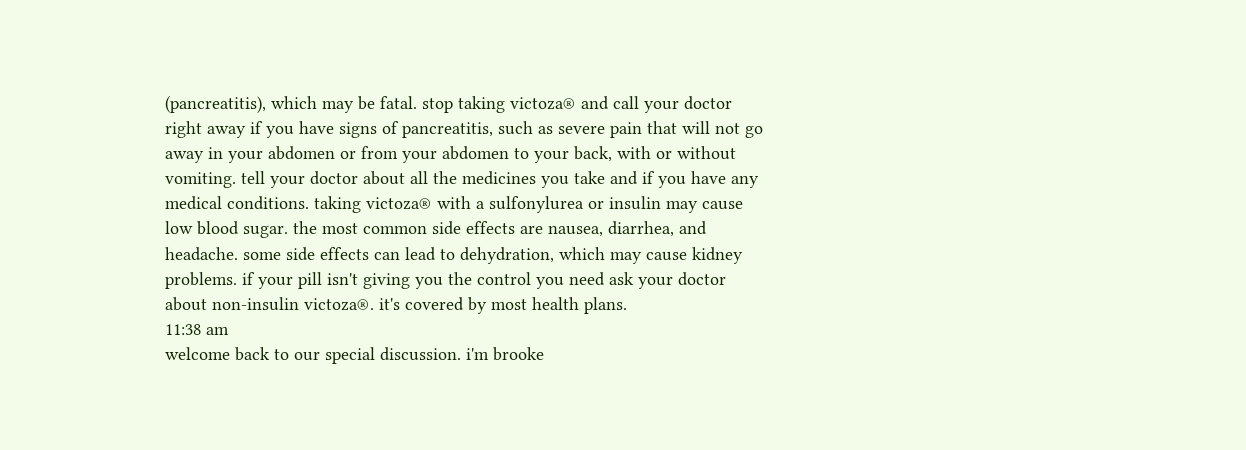(pancreatitis), which may be fatal. stop taking victoza® and call your doctor right away if you have signs of pancreatitis, such as severe pain that will not go away in your abdomen or from your abdomen to your back, with or without vomiting. tell your doctor about all the medicines you take and if you have any medical conditions. taking victoza® with a sulfonylurea or insulin may cause low blood sugar. the most common side effects are nausea, diarrhea, and headache. some side effects can lead to dehydration, which may cause kidney problems. if your pill isn't giving you the control you need ask your doctor about non-insulin victoza®. it's covered by most health plans.
11:38 am
welcome back to our special discussion. i'm brooke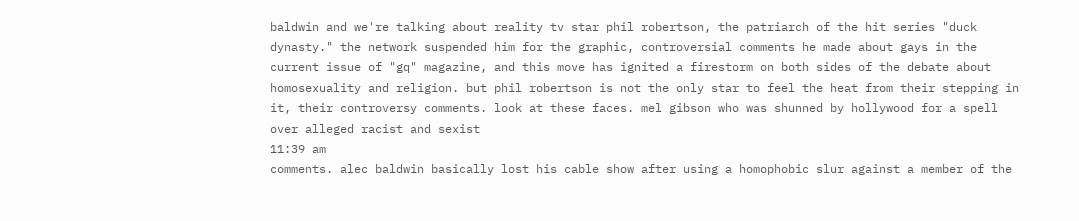baldwin and we're talking about reality tv star phil robertson, the patriarch of the hit series "duck dynasty." the network suspended him for the graphic, controversial comments he made about gays in the current issue of "gq" magazine, and this move has ignited a firestorm on both sides of the debate about homosexuality and religion. but phil robertson is not the only star to feel the heat from their stepping in it, their controversy comments. look at these faces. mel gibson who was shunned by hollywood for a spell over alleged racist and sexist
11:39 am
comments. alec baldwin basically lost his cable show after using a homophobic slur against a member of the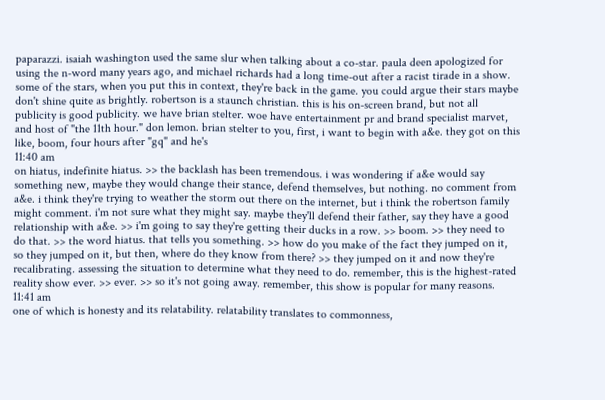paparazzi. isaiah washington used the same slur when talking about a co-star. paula deen apologized for using the n-word many years ago, and michael richards had a long time-out after a racist tirade in a show. some of the stars, when you put this in context, they're back in the game. you could argue their stars maybe don't shine quite as brightly. robertson is a staunch christian. this is his on-screen brand, but not all publicity is good publicity. we have brian stelter. woe have entertainment pr and brand specialist marvet, and host of "the 11th hour." don lemon. brian stelter to you, first, i want to begin with a&e. they got on this like, boom, four hours after "gq" and he's
11:40 am
on hiatus, indefinite hiatus. >> the backlash has been tremendous. i was wondering if a&e would say something new, maybe they would change their stance, defend themselves, but nothing. no comment from a&e. i think they're trying to weather the storm out there on the internet, but i think the robertson family might comment. i'm not sure what they might say. maybe they'll defend their father, say they have a good relationship with a&e. >> i'm going to say they're getting their ducks in a row. >> boom. >> they need to do that. >> the word hiatus. that tells you something. >> how do you make of the fact they jumped on it, so they jumped on it, but then, where do they know from there? >> they jumped on it and now they're recalibrating. assessing the situation to determine what they need to do. remember, this is the highest-rated reality show ever. >> ever. >> so it's not going away. remember, this show is popular for many reasons.
11:41 am
one of which is honesty and its relatability. relatability translates to commonness,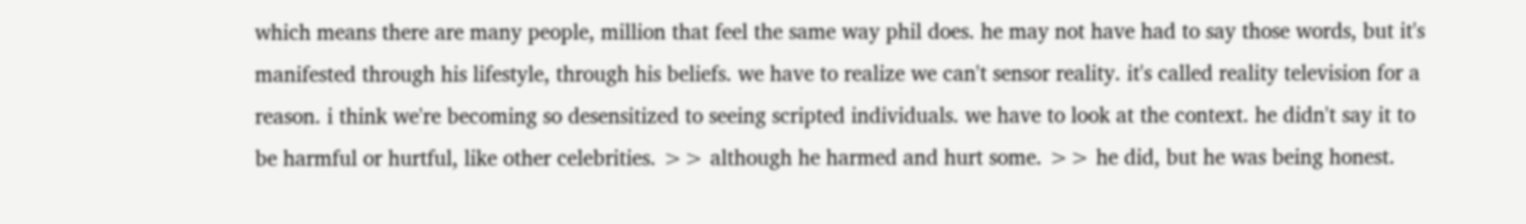which means there are many people, million that feel the same way phil does. he may not have had to say those words, but it's manifested through his lifestyle, through his beliefs. we have to realize we can't sensor reality. it's called reality television for a reason. i think we're becoming so desensitized to seeing scripted individuals. we have to look at the context. he didn't say it to be harmful or hurtful, like other celebrities. >> although he harmed and hurt some. >> he did, but he was being honest.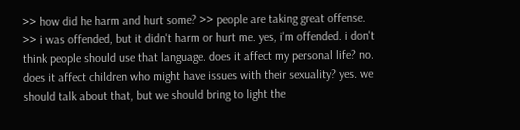>> how did he harm and hurt some? >> people are taking great offense. >> i was offended, but it didn't harm or hurt me. yes, i'm offended. i don't think people should use that language. does it affect my personal life? no. does it affect children who might have issues with their sexuality? yes. we should talk about that, but we should bring to light the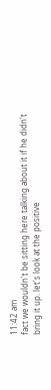11:42 am
fact we wouldn't be sitting here talking about it if he didn't bring it up. let's look at the positive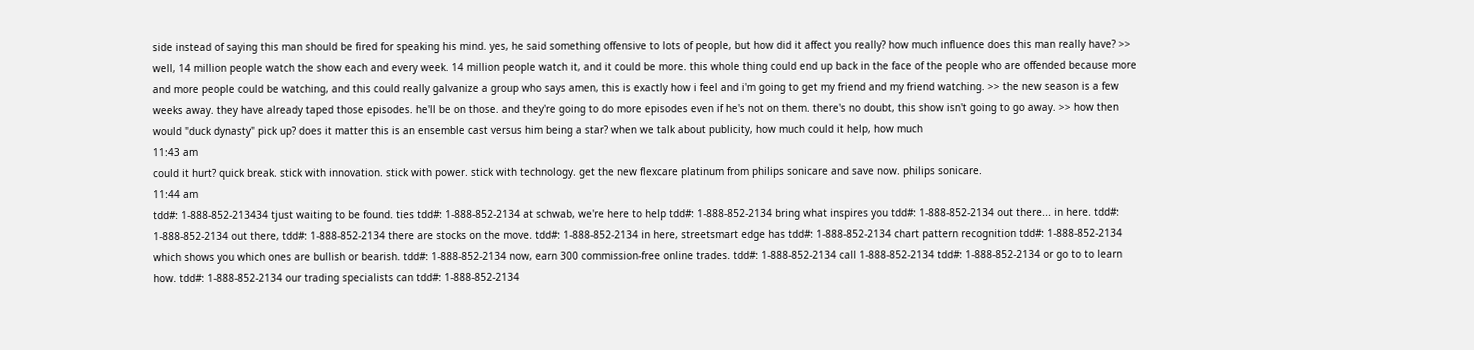side instead of saying this man should be fired for speaking his mind. yes, he said something offensive to lots of people, but how did it affect you really? how much influence does this man really have? >> well, 14 million people watch the show each and every week. 14 million people watch it, and it could be more. this whole thing could end up back in the face of the people who are offended because more and more people could be watching, and this could really galvanize a group who says amen, this is exactly how i feel and i'm going to get my friend and my friend watching. >> the new season is a few weeks away. they have already taped those episodes. he'll be on those. and they're going to do more episodes even if he's not on them. there's no doubt, this show isn't going to go away. >> how then would "duck dynasty" pick up? does it matter this is an ensemble cast versus him being a star? when we talk about publicity, how much could it help, how much
11:43 am
could it hurt? quick break. stick with innovation. stick with power. stick with technology. get the new flexcare platinum from philips sonicare and save now. philips sonicare.
11:44 am
tdd#: 1-888-852-213434 tjust waiting to be found. ties tdd#: 1-888-852-2134 at schwab, we're here to help tdd#: 1-888-852-2134 bring what inspires you tdd#: 1-888-852-2134 out there... in here. tdd#: 1-888-852-2134 out there, tdd#: 1-888-852-2134 there are stocks on the move. tdd#: 1-888-852-2134 in here, streetsmart edge has tdd#: 1-888-852-2134 chart pattern recognition tdd#: 1-888-852-2134 which shows you which ones are bullish or bearish. tdd#: 1-888-852-2134 now, earn 300 commission-free online trades. tdd#: 1-888-852-2134 call 1-888-852-2134 tdd#: 1-888-852-2134 or go to to learn how. tdd#: 1-888-852-2134 our trading specialists can tdd#: 1-888-852-2134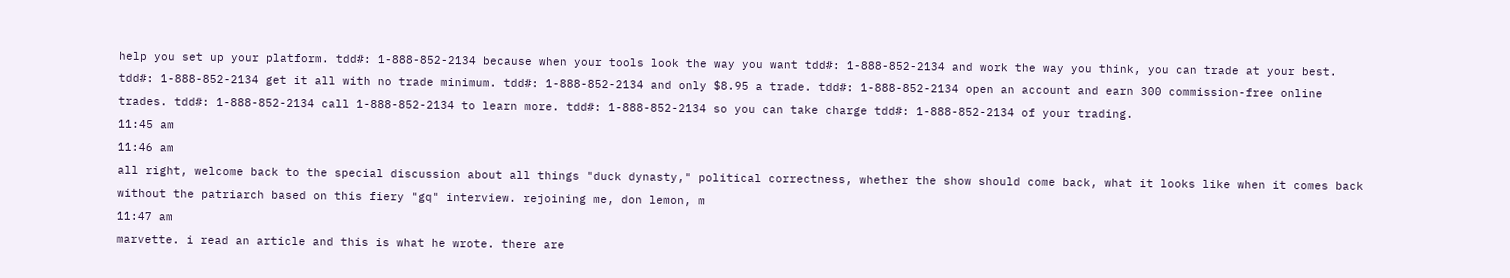help you set up your platform. tdd#: 1-888-852-2134 because when your tools look the way you want tdd#: 1-888-852-2134 and work the way you think, you can trade at your best. tdd#: 1-888-852-2134 get it all with no trade minimum. tdd#: 1-888-852-2134 and only $8.95 a trade. tdd#: 1-888-852-2134 open an account and earn 300 commission-free online trades. tdd#: 1-888-852-2134 call 1-888-852-2134 to learn more. tdd#: 1-888-852-2134 so you can take charge tdd#: 1-888-852-2134 of your trading.
11:45 am
11:46 am
all right, welcome back to the special discussion about all things "duck dynasty," political correctness, whether the show should come back, what it looks like when it comes back without the patriarch based on this fiery "gq" interview. rejoining me, don lemon, m
11:47 am
marvette. i read an article and this is what he wrote. there are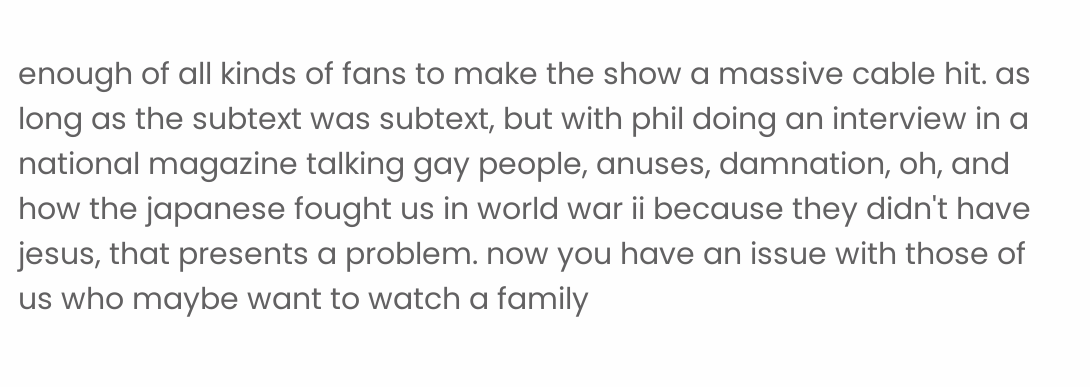enough of all kinds of fans to make the show a massive cable hit. as long as the subtext was subtext, but with phil doing an interview in a national magazine talking gay people, anuses, damnation, oh, and how the japanese fought us in world war ii because they didn't have jesus, that presents a problem. now you have an issue with those of us who maybe want to watch a family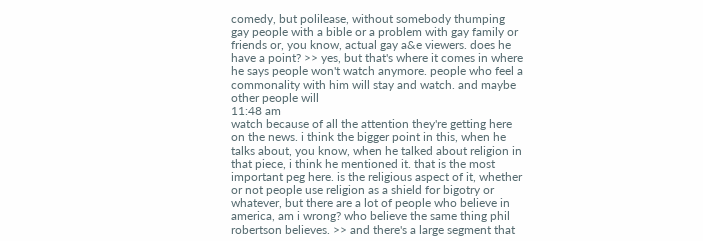comedy, but polilease, without somebody thumping gay people with a bible or a problem with gay family or friends or, you know, actual gay a&e viewers. does he have a point? >> yes, but that's where it comes in where he says people won't watch anymore. people who feel a commonality with him will stay and watch. and maybe other people will
11:48 am
watch because of all the attention they're getting here on the news. i think the bigger point in this, when he talks about, you know, when he talked about religion in that piece, i think he mentioned it. that is the most important peg here. is the religious aspect of it, whether or not people use religion as a shield for bigotry or whatever, but there are a lot of people who believe in america, am i wrong? who believe the same thing phil robertson believes. >> and there's a large segment that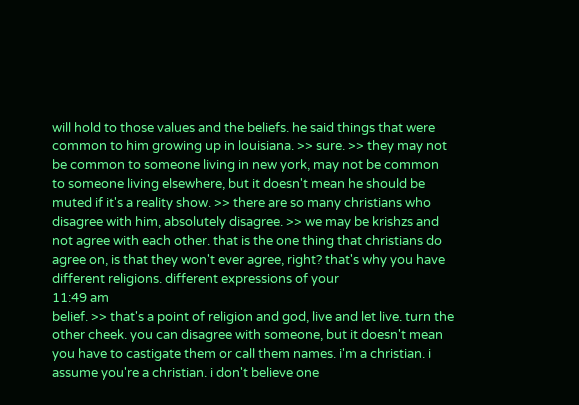will hold to those values and the beliefs. he said things that were common to him growing up in louisiana. >> sure. >> they may not be common to someone living in new york, may not be common to someone living elsewhere, but it doesn't mean he should be muted if it's a reality show. >> there are so many christians who disagree with him, absolutely disagree. >> we may be krishzs and not agree with each other. that is the one thing that christians do agree on, is that they won't ever agree, right? that's why you have different religions. different expressions of your
11:49 am
belief. >> that's a point of religion and god, live and let live. turn the other cheek. you can disagree with someone, but it doesn't mean you have to castigate them or call them names. i'm a christian. i assume you're a christian. i don't believe one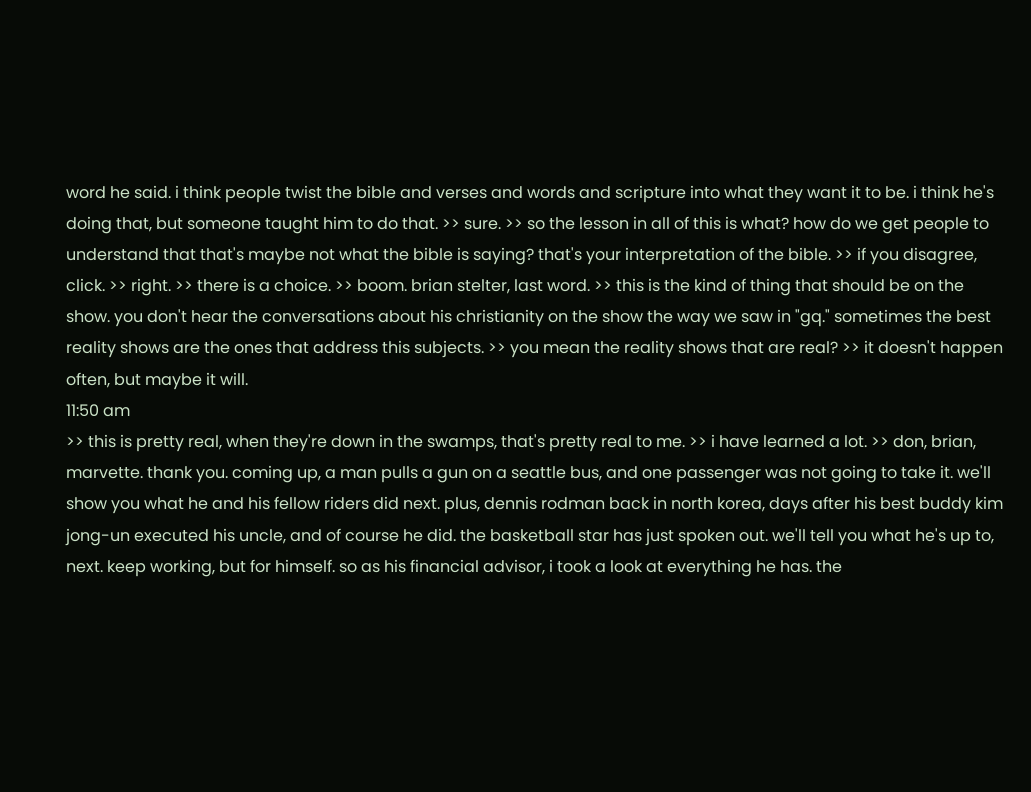word he said. i think people twist the bible and verses and words and scripture into what they want it to be. i think he's doing that, but someone taught him to do that. >> sure. >> so the lesson in all of this is what? how do we get people to understand that that's maybe not what the bible is saying? that's your interpretation of the bible. >> if you disagree, click. >> right. >> there is a choice. >> boom. brian stelter, last word. >> this is the kind of thing that should be on the show. you don't hear the conversations about his christianity on the show the way we saw in "gq." sometimes the best reality shows are the ones that address this subjects. >> you mean the reality shows that are real? >> it doesn't happen often, but maybe it will.
11:50 am
>> this is pretty real, when they're down in the swamps, that's pretty real to me. >> i have learned a lot. >> don, brian, marvette. thank you. coming up, a man pulls a gun on a seattle bus, and one passenger was not going to take it. we'll show you what he and his fellow riders did next. plus, dennis rodman back in north korea, days after his best buddy kim jong-un executed his uncle, and of course he did. the basketball star has just spoken out. we'll tell you what he's up to, next. keep working, but for himself. so as his financial advisor, i took a look at everything he has. the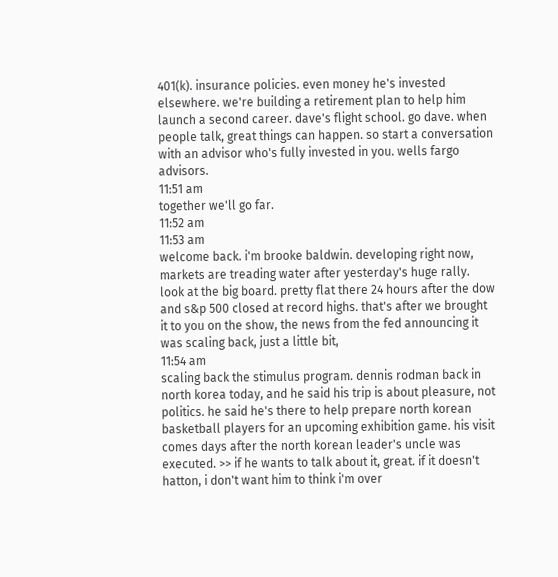401(k). insurance policies. even money he's invested elsewhere. we're building a retirement plan to help him launch a second career. dave's flight school. go dave. when people talk, great things can happen. so start a conversation with an advisor who's fully invested in you. wells fargo advisors.
11:51 am
together we'll go far.
11:52 am
11:53 am
welcome back. i'm brooke baldwin. developing right now, markets are treading water after yesterday's huge rally. look at the big board. pretty flat there 24 hours after the dow and s&p 500 closed at record highs. that's after we brought it to you on the show, the news from the fed announcing it was scaling back, just a little bit,
11:54 am
scaling back the stimulus program. dennis rodman back in north korea today, and he said his trip is about pleasure, not politics. he said he's there to help prepare north korean basketball players for an upcoming exhibition game. his visit comes days after the north korean leader's uncle was executed. >> if he wants to talk about it, great. if it doesn't hatton, i don't want him to think i'm over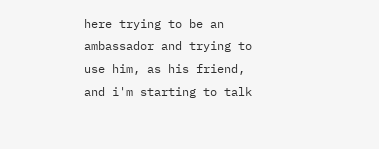here trying to be an ambassador and trying to use him, as his friend, and i'm starting to talk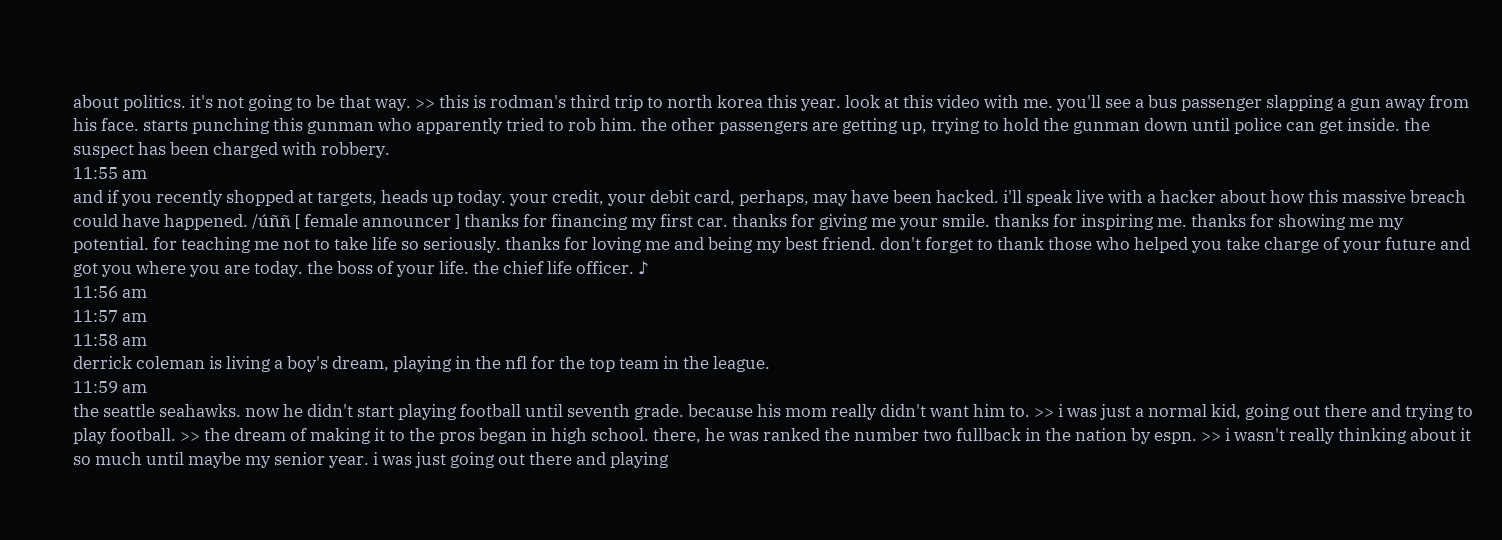about politics. it's not going to be that way. >> this is rodman's third trip to north korea this year. look at this video with me. you'll see a bus passenger slapping a gun away from his face. starts punching this gunman who apparently tried to rob him. the other passengers are getting up, trying to hold the gunman down until police can get inside. the suspect has been charged with robbery.
11:55 am
and if you recently shopped at targets, heads up today. your credit, your debit card, perhaps, may have been hacked. i'll speak live with a hacker about how this massive breach could have happened. /úññ [ female announcer ] thanks for financing my first car. thanks for giving me your smile. thanks for inspiring me. thanks for showing me my potential. for teaching me not to take life so seriously. thanks for loving me and being my best friend. don't forget to thank those who helped you take charge of your future and got you where you are today. the boss of your life. the chief life officer. ♪
11:56 am
11:57 am
11:58 am
derrick coleman is living a boy's dream, playing in the nfl for the top team in the league.
11:59 am
the seattle seahawks. now he didn't start playing football until seventh grade. because his mom really didn't want him to. >> i was just a normal kid, going out there and trying to play football. >> the dream of making it to the pros began in high school. there, he was ranked the number two fullback in the nation by espn. >> i wasn't really thinking about it so much until maybe my senior year. i was just going out there and playing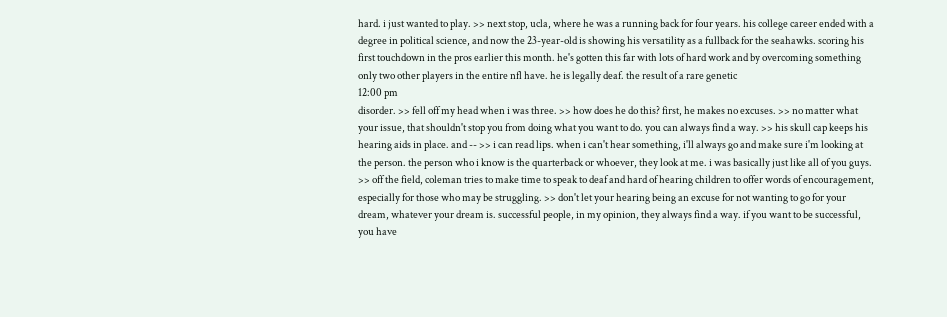hard. i just wanted to play. >> next stop, ucla, where he was a running back for four years. his college career ended with a degree in political science, and now the 23-year-old is showing his versatility as a fullback for the seahawks. scoring his first touchdown in the pros earlier this month. he's gotten this far with lots of hard work and by overcoming something only two other players in the entire nfl have. he is legally deaf. the result of a rare genetic
12:00 pm
disorder. >> fell off my head when i was three. >> how does he do this? first, he makes no excuses. >> no matter what your issue, that shouldn't stop you from doing what you want to do. you can always find a way. >> his skull cap keeps his hearing aids in place. and -- >> i can read lips. when i can't hear something, i'll always go and make sure i'm looking at the person. the person who i know is the quarterback or whoever, they look at me. i was basically just like all of you guys. >> off the field, coleman tries to make time to speak to deaf and hard of hearing children to offer words of encouragement, especially for those who may be struggling. >> don't let your hearing being an excuse for not wanting to go for your dream, whatever your dream is. successful people, in my opinion, they always find a way. if you want to be successful, you have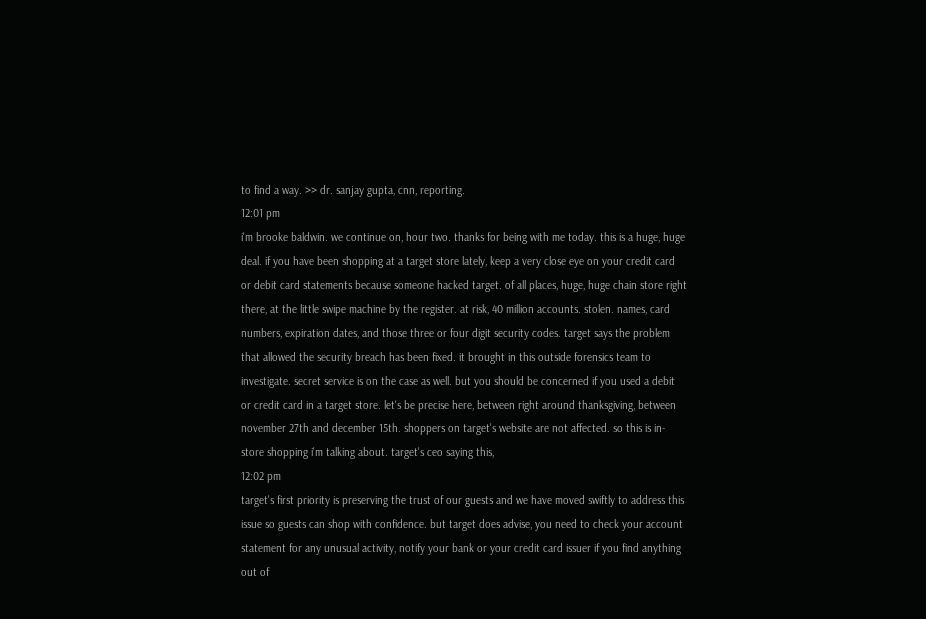to find a way. >> dr. sanjay gupta, cnn, reporting.
12:01 pm
i'm brooke baldwin. we continue on, hour two. thanks for being with me today. this is a huge, huge deal. if you have been shopping at a target store lately, keep a very close eye on your credit card or debit card statements because someone hacked target. of all places, huge, huge chain store right there, at the little swipe machine by the register. at risk, 40 million accounts. stolen. names, card numbers, expiration dates, and those three or four digit security codes. target says the problem that allowed the security breach has been fixed. it brought in this outside forensics team to investigate. secret service is on the case as well. but you should be concerned if you used a debit or credit card in a target store. let's be precise here, between right around thanksgiving, between november 27th and december 15th. shoppers on target's website are not affected. so this is in-store shopping i'm talking about. target's ceo saying this,
12:02 pm
target's first priority is preserving the trust of our guests and we have moved swiftly to address this issue so guests can shop with confidence. but target does advise, you need to check your account statement for any unusual activity, notify your bank or your credit card issuer if you find anything out of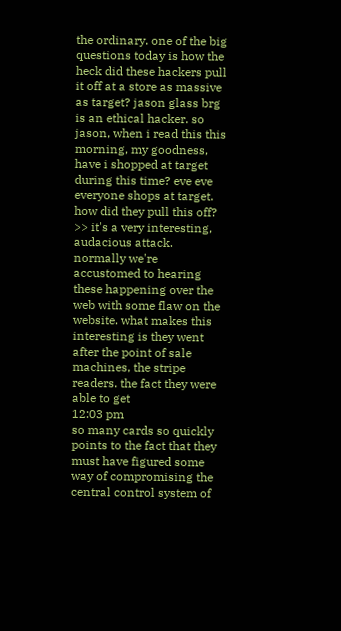the ordinary. one of the big questions today is how the heck did these hackers pull it off at a store as massive as target? jason glass brg is an ethical hacker. so jason, when i read this this morning, my goodness, have i shopped at target during this time? eve eve everyone shops at target. how did they pull this off? >> it's a very interesting, audacious attack. normally we're accustomed to hearing these happening over the web with some flaw on the website. what makes this interesting is they went after the point of sale machines, the stripe readers. the fact they were able to get
12:03 pm
so many cards so quickly points to the fact that they must have figured some way of compromising the central control system of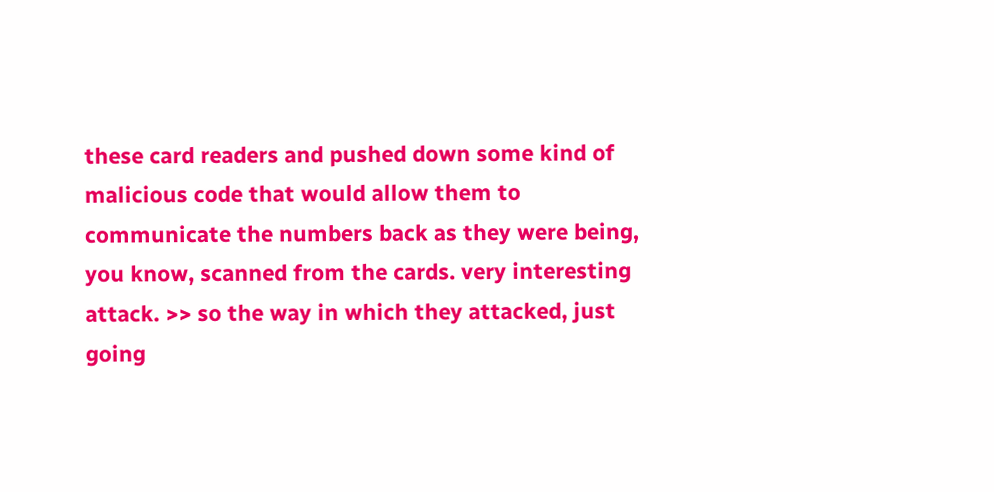these card readers and pushed down some kind of malicious code that would allow them to communicate the numbers back as they were being, you know, scanned from the cards. very interesting attack. >> so the way in which they attacked, just going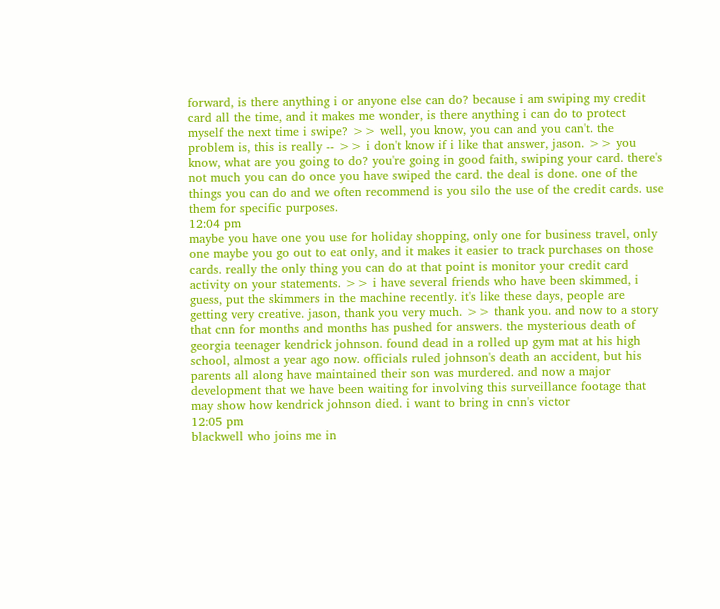forward, is there anything i or anyone else can do? because i am swiping my credit card all the time, and it makes me wonder, is there anything i can do to protect myself the next time i swipe? >> well, you know, you can and you can't. the problem is, this is really -- >> i don't know if i like that answer, jason. >> you know, what are you going to do? you're going in good faith, swiping your card. there's not much you can do once you have swiped the card. the deal is done. one of the things you can do and we often recommend is you silo the use of the credit cards. use them for specific purposes.
12:04 pm
maybe you have one you use for holiday shopping, only one for business travel, only one maybe you go out to eat only, and it makes it easier to track purchases on those cards. really the only thing you can do at that point is monitor your credit card activity on your statements. >> i have several friends who have been skimmed, i guess, put the skimmers in the machine recently. it's like these days, people are getting very creative. jason, thank you very much. >> thank you. and now to a story that cnn for months and months has pushed for answers. the mysterious death of georgia teenager kendrick johnson. found dead in a rolled up gym mat at his high school, almost a year ago now. officials ruled johnson's death an accident, but his parents all along have maintained their son was murdered. and now a major development that we have been waiting for involving this surveillance footage that may show how kendrick johnson died. i want to bring in cnn's victor
12:05 pm
blackwell who joins me in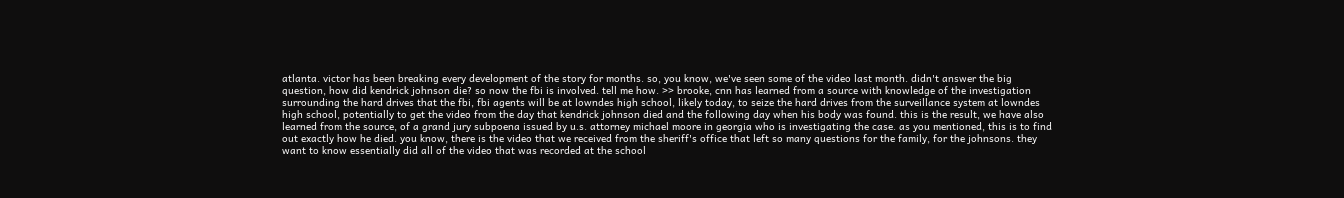atlanta. victor has been breaking every development of the story for months. so, you know, we've seen some of the video last month. didn't answer the big question, how did kendrick johnson die? so now the fbi is involved. tell me how. >> brooke, cnn has learned from a source with knowledge of the investigation surrounding the hard drives that the fbi, fbi agents will be at lowndes high school, likely today, to seize the hard drives from the surveillance system at lowndes high school, potentially to get the video from the day that kendrick johnson died and the following day when his body was found. this is the result, we have also learned from the source, of a grand jury subpoena issued by u.s. attorney michael moore in georgia who is investigating the case. as you mentioned, this is to find out exactly how he died. you know, there is the video that we received from the sheriff's office that left so many questions for the family, for the johnsons. they want to know essentially did all of the video that was recorded at the school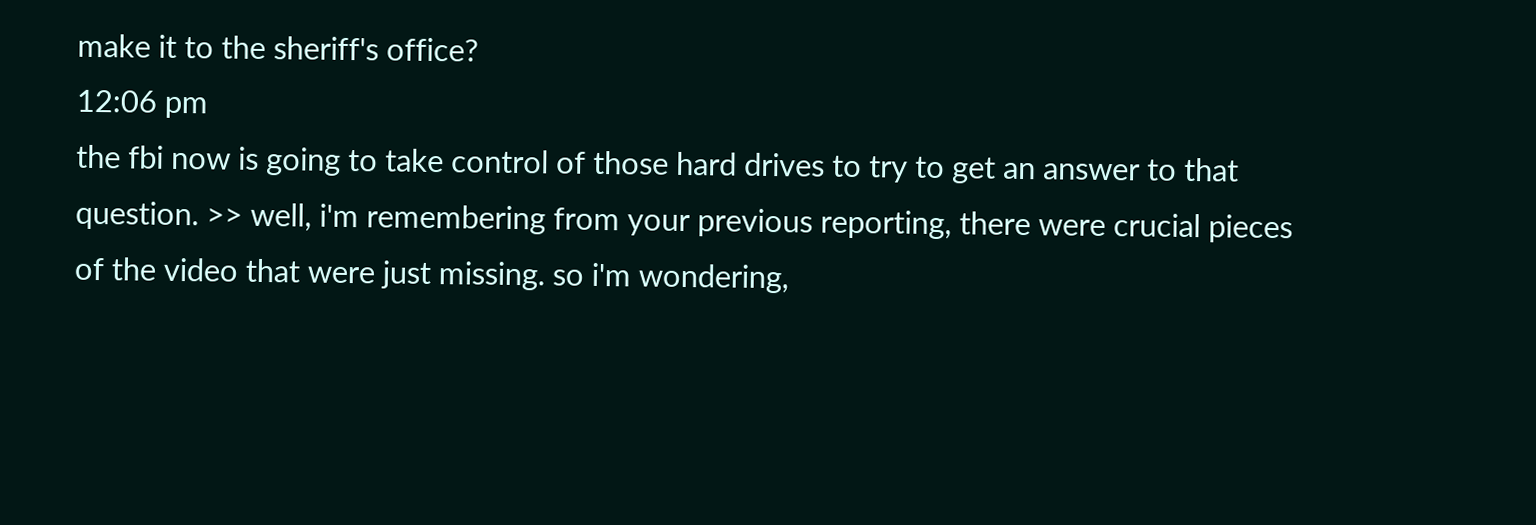make it to the sheriff's office?
12:06 pm
the fbi now is going to take control of those hard drives to try to get an answer to that question. >> well, i'm remembering from your previous reporting, there were crucial pieces of the video that were just missing. so i'm wondering,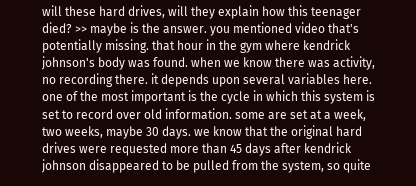will these hard drives, will they explain how this teenager died? >> maybe is the answer. you mentioned video that's potentially missing. that hour in the gym where kendrick johnson's body was found. when we know there was activity, no recording there. it depends upon several variables here. one of the most important is the cycle in which this system is set to record over old information. some are set at a week, two weeks, maybe 30 days. we know that the original hard drives were requested more than 45 days after kendrick johnson disappeared to be pulled from the system, so quite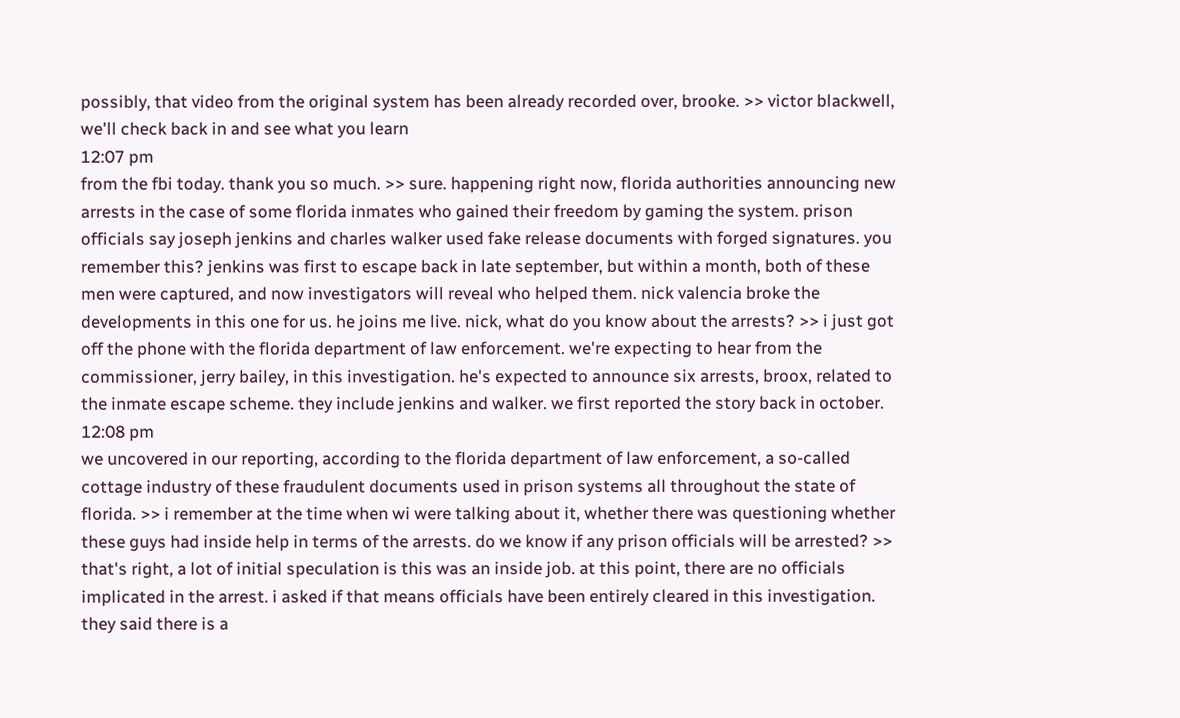possibly, that video from the original system has been already recorded over, brooke. >> victor blackwell, we'll check back in and see what you learn
12:07 pm
from the fbi today. thank you so much. >> sure. happening right now, florida authorities announcing new arrests in the case of some florida inmates who gained their freedom by gaming the system. prison officials say joseph jenkins and charles walker used fake release documents with forged signatures. you remember this? jenkins was first to escape back in late september, but within a month, both of these men were captured, and now investigators will reveal who helped them. nick valencia broke the developments in this one for us. he joins me live. nick, what do you know about the arrests? >> i just got off the phone with the florida department of law enforcement. we're expecting to hear from the commissioner, jerry bailey, in this investigation. he's expected to announce six arrests, broox, related to the inmate escape scheme. they include jenkins and walker. we first reported the story back in october.
12:08 pm
we uncovered in our reporting, according to the florida department of law enforcement, a so-called cottage industry of these fraudulent documents used in prison systems all throughout the state of florida. >> i remember at the time when wi were talking about it, whether there was questioning whether these guys had inside help in terms of the arrests. do we know if any prison officials will be arrested? >> that's right, a lot of initial speculation is this was an inside job. at this point, there are no officials implicated in the arrest. i asked if that means officials have been entirely cleared in this investigation. they said there is a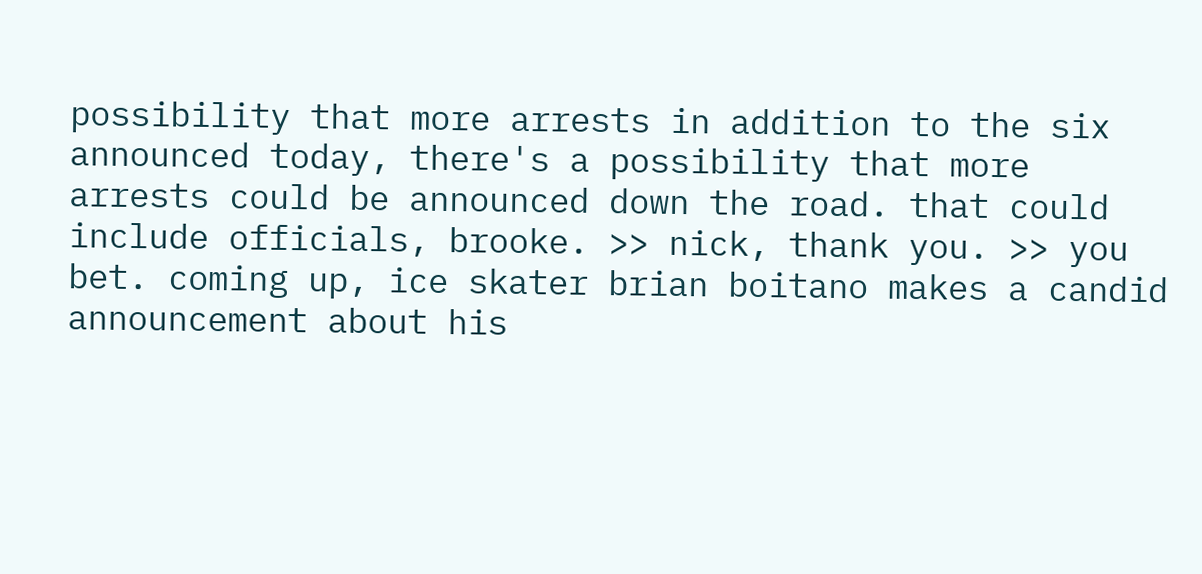possibility that more arrests in addition to the six announced today, there's a possibility that more arrests could be announced down the road. that could include officials, brooke. >> nick, thank you. >> you bet. coming up, ice skater brian boitano makes a candid announcement about his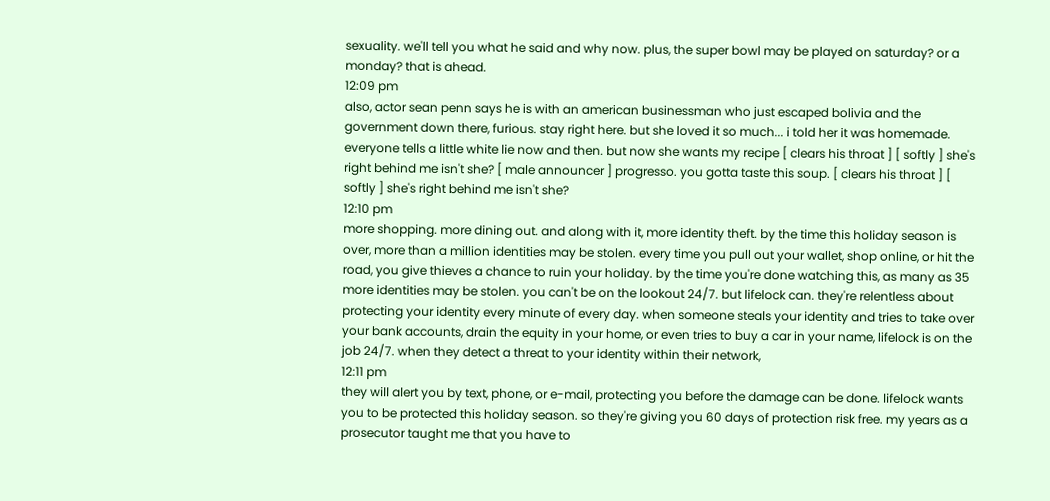sexuality. we'll tell you what he said and why now. plus, the super bowl may be played on saturday? or a monday? that is ahead.
12:09 pm
also, actor sean penn says he is with an american businessman who just escaped bolivia and the government down there, furious. stay right here. but she loved it so much... i told her it was homemade. everyone tells a little white lie now and then. but now she wants my recipe [ clears his throat ] [ softly ] she's right behind me isn't she? [ male announcer ] progresso. you gotta taste this soup. [ clears his throat ] [ softly ] she's right behind me isn't she?
12:10 pm
more shopping. more dining out. and along with it, more identity theft. by the time this holiday season is over, more than a million identities may be stolen. every time you pull out your wallet, shop online, or hit the road, you give thieves a chance to ruin your holiday. by the time you're done watching this, as many as 35 more identities may be stolen. you can't be on the lookout 24/7. but lifelock can. they're relentless about protecting your identity every minute of every day. when someone steals your identity and tries to take over your bank accounts, drain the equity in your home, or even tries to buy a car in your name, lifelock is on the job 24/7. when they detect a threat to your identity within their network,
12:11 pm
they will alert you by text, phone, or e-mail, protecting you before the damage can be done. lifelock wants you to be protected this holiday season. so they're giving you 60 days of protection risk free. my years as a prosecutor taught me that you have to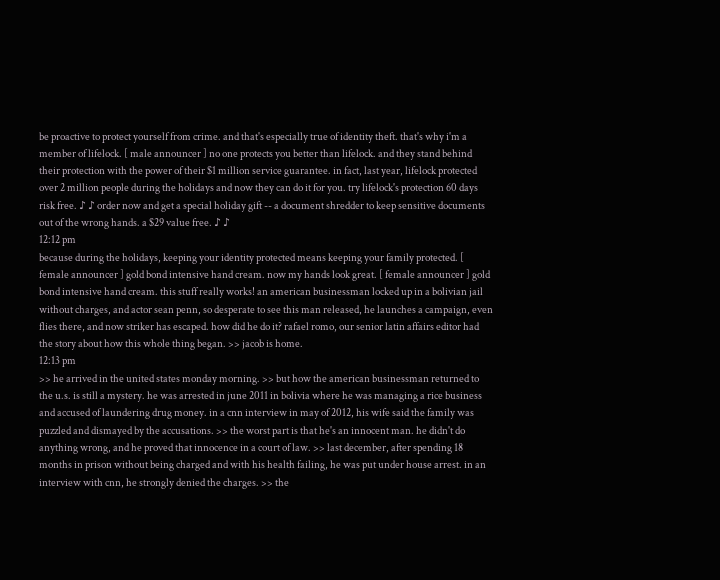be proactive to protect yourself from crime. and that's especially true of identity theft. that's why i'm a member of lifelock. [ male announcer ] no one protects you better than lifelock. and they stand behind their protection with the power of their $1 million service guarantee. in fact, last year, lifelock protected over 2 million people during the holidays and now they can do it for you. try lifelock's protection 60 days risk free. ♪ ♪ order now and get a special holiday gift -- a document shredder to keep sensitive documents out of the wrong hands. a $29 value free. ♪ ♪
12:12 pm
because during the holidays, keeping your identity protected means keeping your family protected. [ female announcer ] gold bond intensive hand cream. now my hands look great. [ female announcer ] gold bond intensive hand cream. this stuff really works! an american businessman locked up in a bolivian jail without charges, and actor sean penn, so desperate to see this man released, he launches a campaign, even flies there, and now striker has escaped. how did he do it? rafael romo, our senior latin affairs editor had the story about how this whole thing began. >> jacob is home.
12:13 pm
>> he arrived in the united states monday morning. >> but how the american businessman returned to the u.s. is still a mystery. he was arrested in june 2011 in bolivia where he was managing a rice business and accused of laundering drug money. in a cnn interview in may of 2012, his wife said the family was puzzled and dismayed by the accusations. >> the worst part is that he's an innocent man. he didn't do anything wrong, and he proved that innocence in a court of law. >> last december, after spending 18 months in prison without being charged and with his health failing, he was put under house arrest. in an interview with cnn, he strongly denied the charges. >> the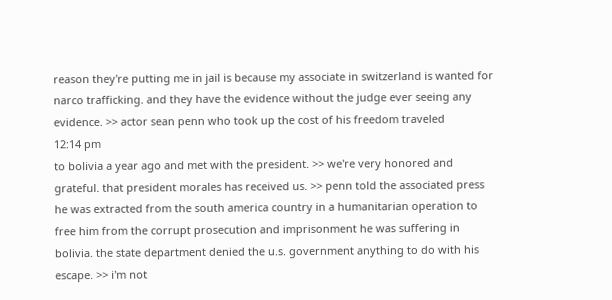reason they're putting me in jail is because my associate in switzerland is wanted for narco trafficking. and they have the evidence without the judge ever seeing any evidence. >> actor sean penn who took up the cost of his freedom traveled
12:14 pm
to bolivia a year ago and met with the president. >> we're very honored and grateful. that president morales has received us. >> penn told the associated press he was extracted from the south america country in a humanitarian operation to free him from the corrupt prosecution and imprisonment he was suffering in bolivia. the state department denied the u.s. government anything to do with his escape. >> i'm not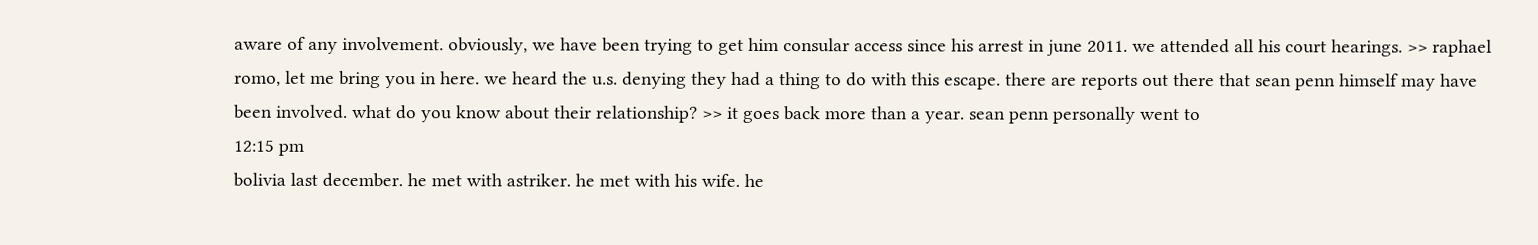aware of any involvement. obviously, we have been trying to get him consular access since his arrest in june 2011. we attended all his court hearings. >> raphael romo, let me bring you in here. we heard the u.s. denying they had a thing to do with this escape. there are reports out there that sean penn himself may have been involved. what do you know about their relationship? >> it goes back more than a year. sean penn personally went to
12:15 pm
bolivia last december. he met with astriker. he met with his wife. he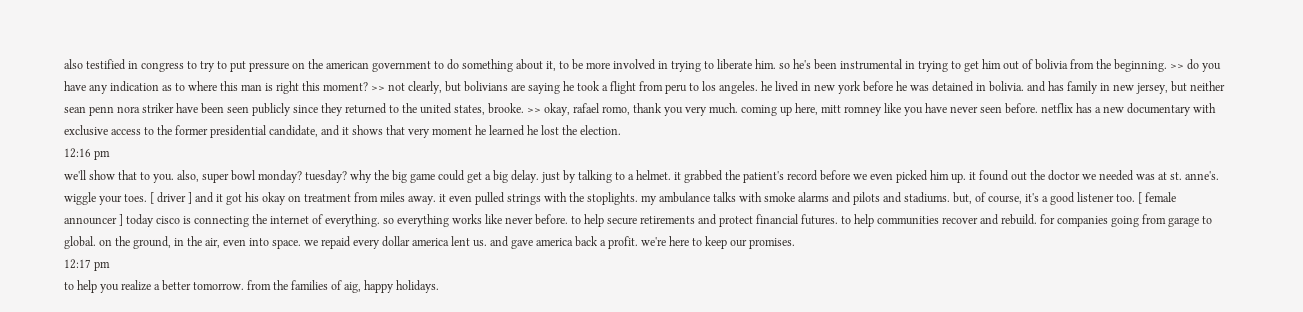also testified in congress to try to put pressure on the american government to do something about it, to be more involved in trying to liberate him. so he's been instrumental in trying to get him out of bolivia from the beginning. >> do you have any indication as to where this man is right this moment? >> not clearly, but bolivians are saying he took a flight from peru to los angeles. he lived in new york before he was detained in bolivia. and has family in new jersey, but neither sean penn nora striker have been seen publicly since they returned to the united states, brooke. >> okay, rafael romo, thank you very much. coming up here, mitt romney like you have never seen before. netflix has a new documentary with exclusive access to the former presidential candidate, and it shows that very moment he learned he lost the election.
12:16 pm
we'll show that to you. also, super bowl monday? tuesday? why the big game could get a big delay. just by talking to a helmet. it grabbed the patient's record before we even picked him up. it found out the doctor we needed was at st. anne's. wiggle your toes. [ driver ] and it got his okay on treatment from miles away. it even pulled strings with the stoplights. my ambulance talks with smoke alarms and pilots and stadiums. but, of course, it's a good listener too. [ female announcer ] today cisco is connecting the internet of everything. so everything works like never before. to help secure retirements and protect financial futures. to help communities recover and rebuild. for companies going from garage to global. on the ground, in the air, even into space. we repaid every dollar america lent us. and gave america back a profit. we're here to keep our promises.
12:17 pm
to help you realize a better tomorrow. from the families of aig, happy holidays.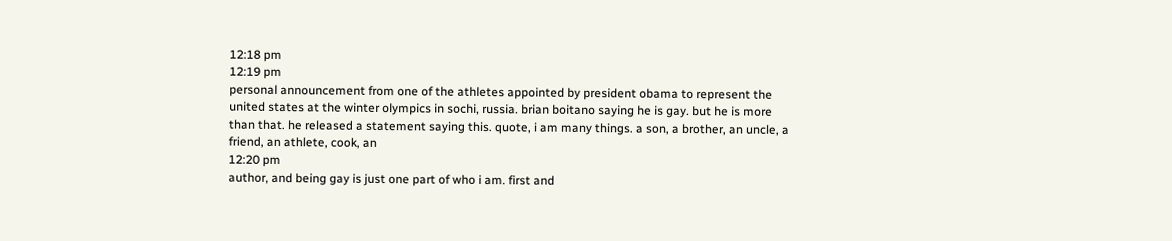12:18 pm
12:19 pm
personal announcement from one of the athletes appointed by president obama to represent the united states at the winter olympics in sochi, russia. brian boitano saying he is gay. but he is more than that. he released a statement saying this. quote, i am many things. a son, a brother, an uncle, a friend, an athlete, cook, an
12:20 pm
author, and being gay is just one part of who i am. first and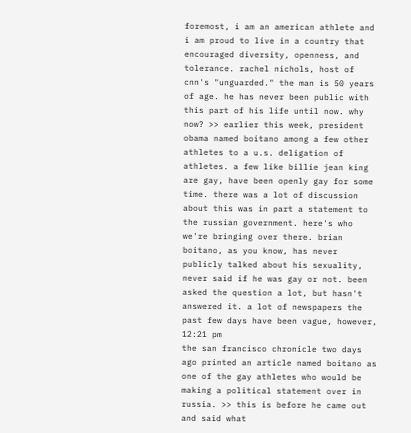foremost, i am an american athlete and i am proud to live in a country that encouraged diversity, openness, and tolerance. rachel nichols, host of cnn's "unguarded." the man is 50 years of age. he has never been public with this part of his life until now. why now? >> earlier this week, president obama named boitano among a few other athletes to a u.s. deligation of athletes. a few like billie jean king are gay, have been openly gay for some time. there was a lot of discussion about this was in part a statement to the russian government. here's who we're bringing over there. brian boitano, as you know, has never publicly talked about his sexuality, never said if he was gay or not. been asked the question a lot, but hasn't answered it. a lot of newspapers the past few days have been vague, however,
12:21 pm
the san francisco chronicle two days ago printed an article named boitano as one of the gay athletes who would be making a political statement over in russia. >> this is before he came out and said what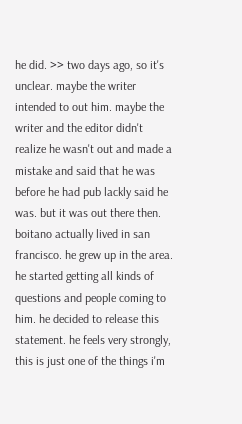he did. >> two days ago, so it's unclear. maybe the writer intended to out him. maybe the writer and the editor didn't realize he wasn't out and made a mistake and said that he was before he had pub lackly said he was. but it was out there then. boitano actually lived in san francisco. he grew up in the area. he started getting all kinds of questions and people coming to him. he decided to release this statement. he feels very strongly, this is just one of the things i'm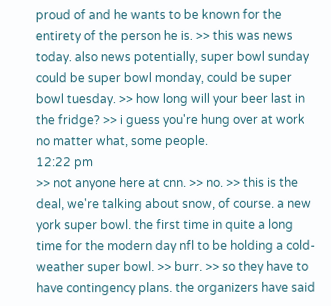proud of and he wants to be known for the entirety of the person he is. >> this was news today. also news potentially, super bowl sunday could be super bowl monday, could be super bowl tuesday. >> how long will your beer last in the fridge? >> i guess you're hung over at work no matter what, some people.
12:22 pm
>> not anyone here at cnn. >> no. >> this is the deal, we're talking about snow, of course. a new york super bowl. the first time in quite a long time for the modern day nfl to be holding a cold-weather super bowl. >> burr. >> so they have to have contingency plans. the organizers have said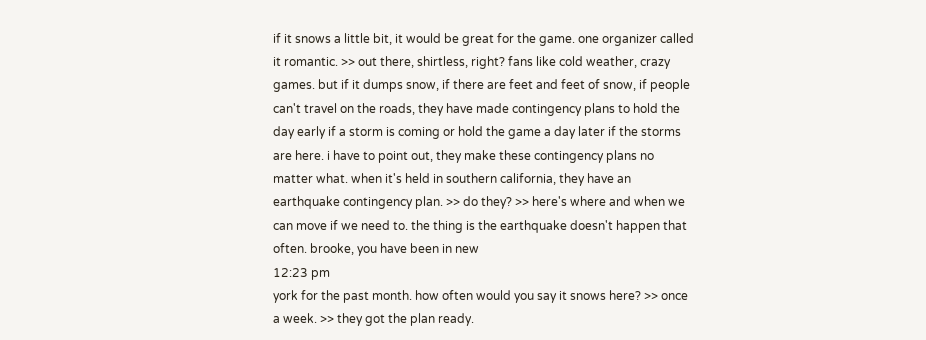if it snows a little bit, it would be great for the game. one organizer called it romantic. >> out there, shirtless, right? fans like cold weather, crazy games. but if it dumps snow, if there are feet and feet of snow, if people can't travel on the roads, they have made contingency plans to hold the day early if a storm is coming or hold the game a day later if the storms are here. i have to point out, they make these contingency plans no matter what. when it's held in southern california, they have an earthquake contingency plan. >> do they? >> here's where and when we can move if we need to. the thing is the earthquake doesn't happen that often. brooke, you have been in new
12:23 pm
york for the past month. how often would you say it snows here? >> once a week. >> they got the plan ready.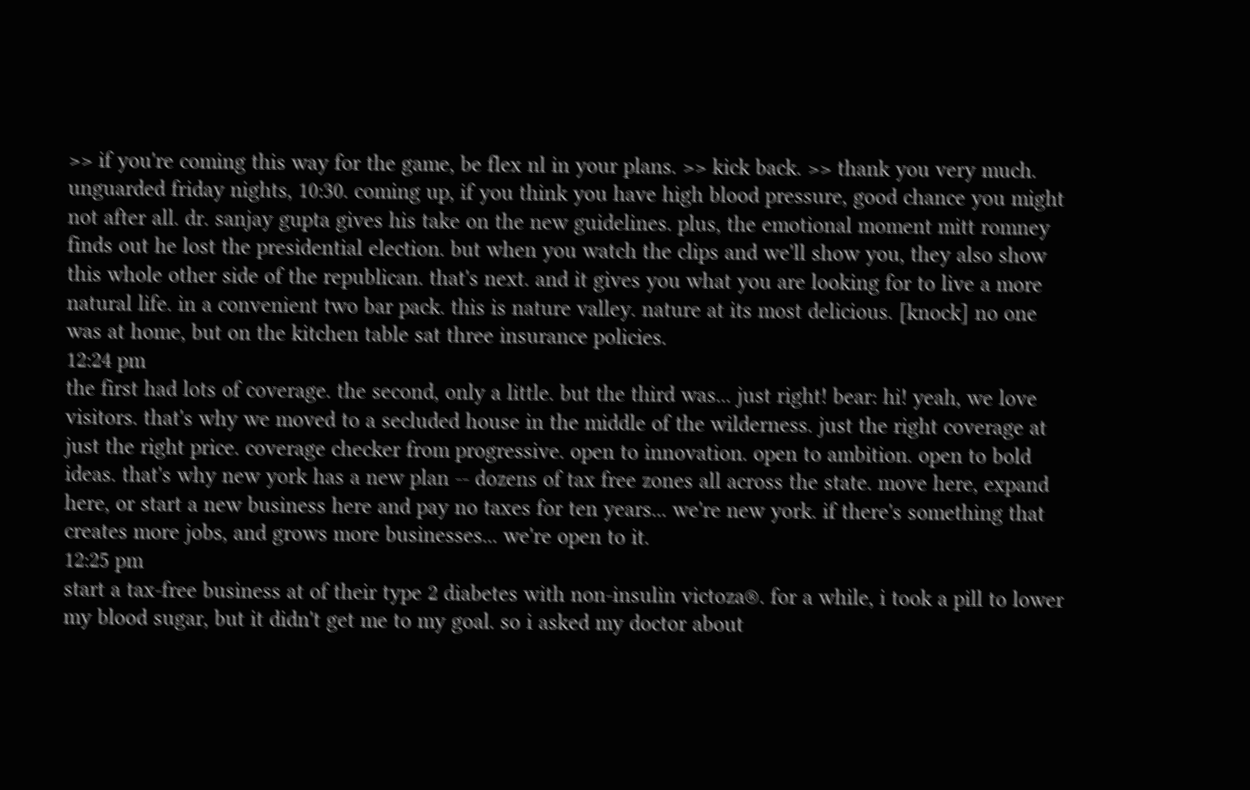>> if you're coming this way for the game, be flex nl in your plans. >> kick back. >> thank you very much. unguarded friday nights, 10:30. coming up, if you think you have high blood pressure, good chance you might not after all. dr. sanjay gupta gives his take on the new guidelines. plus, the emotional moment mitt romney finds out he lost the presidential election. but when you watch the clips and we'll show you, they also show this whole other side of the republican. that's next. and it gives you what you are looking for to live a more natural life. in a convenient two bar pack. this is nature valley. nature at its most delicious. [knock] no one was at home, but on the kitchen table sat three insurance policies.
12:24 pm
the first had lots of coverage. the second, only a little. but the third was... just right! bear: hi! yeah, we love visitors. that's why we moved to a secluded house in the middle of the wilderness. just the right coverage at just the right price. coverage checker from progressive. open to innovation. open to ambition. open to bold ideas. that's why new york has a new plan -- dozens of tax free zones all across the state. move here, expand here, or start a new business here and pay no taxes for ten years... we're new york. if there's something that creates more jobs, and grows more businesses... we're open to it.
12:25 pm
start a tax-free business at of their type 2 diabetes with non-insulin victoza®. for a while, i took a pill to lower my blood sugar, but it didn't get me to my goal. so i asked my doctor about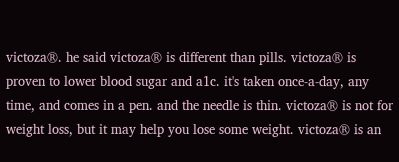victoza®. he said victoza® is different than pills. victoza® is proven to lower blood sugar and a1c. it's taken once-a-day, any time, and comes in a pen. and the needle is thin. victoza® is not for weight loss, but it may help you lose some weight. victoza® is an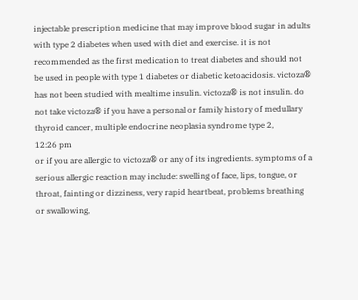injectable prescription medicine that may improve blood sugar in adults with type 2 diabetes when used with diet and exercise. it is not recommended as the first medication to treat diabetes and should not be used in people with type 1 diabetes or diabetic ketoacidosis. victoza® has not been studied with mealtime insulin. victoza® is not insulin. do not take victoza® if you have a personal or family history of medullary thyroid cancer, multiple endocrine neoplasia syndrome type 2,
12:26 pm
or if you are allergic to victoza® or any of its ingredients. symptoms of a serious allergic reaction may include: swelling of face, lips, tongue, or throat, fainting or dizziness, very rapid heartbeat, problems breathing or swallowing,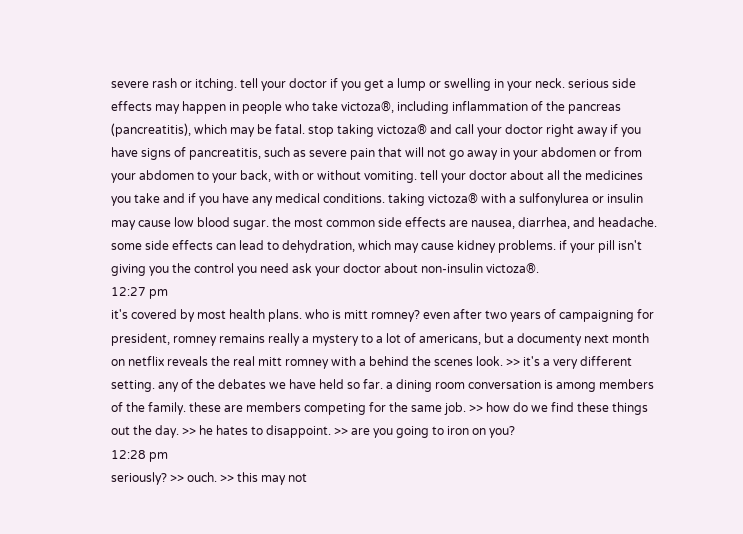severe rash or itching. tell your doctor if you get a lump or swelling in your neck. serious side effects may happen in people who take victoza®, including inflammation of the pancreas (pancreatitis), which may be fatal. stop taking victoza® and call your doctor right away if you have signs of pancreatitis, such as severe pain that will not go away in your abdomen or from your abdomen to your back, with or without vomiting. tell your doctor about all the medicines you take and if you have any medical conditions. taking victoza® with a sulfonylurea or insulin may cause low blood sugar. the most common side effects are nausea, diarrhea, and headache. some side effects can lead to dehydration, which may cause kidney problems. if your pill isn't giving you the control you need ask your doctor about non-insulin victoza®.
12:27 pm
it's covered by most health plans. who is mitt romney? even after two years of campaigning for president, romney remains really a mystery to a lot of americans, but a documenty next month on netflix reveals the real mitt romney with a behind the scenes look. >> it's a very different setting. any of the debates we have held so far. a dining room conversation is among members of the family. these are members competing for the same job. >> how do we find these things out the day. >> he hates to disappoint. >> are you going to iron on you?
12:28 pm
seriously? >> ouch. >> this may not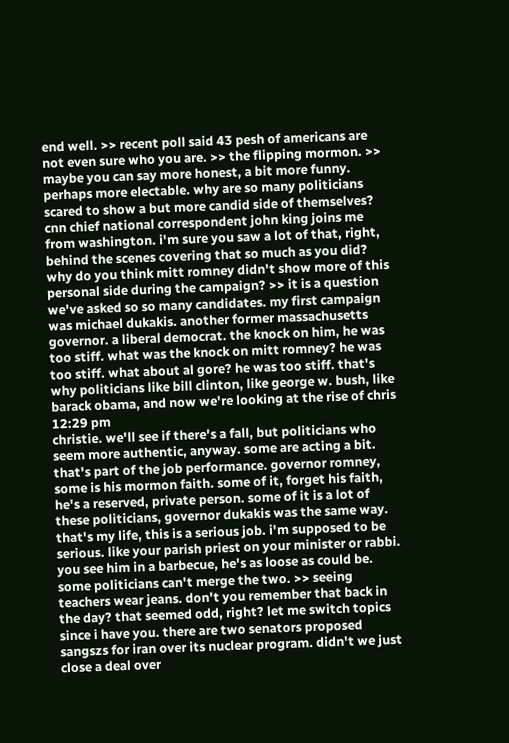end well. >> recent poll said 43 pesh of americans are not even sure who you are. >> the flipping mormon. >> maybe you can say more honest, a bit more funny. perhaps more electable. why are so many politicians scared to show a but more candid side of themselves? cnn chief national correspondent john king joins me from washington. i'm sure you saw a lot of that, right, behind the scenes covering that so much as you did? why do you think mitt romney didn't show more of this personal side during the campaign? >> it is a question we've asked so so many candidates. my first campaign was michael dukakis. another former massachusetts governor. a liberal democrat. the knock on him, he was too stiff. what was the knock on mitt romney? he was too stiff. what about al gore? he was too stiff. that's why politicians like bill clinton, like george w. bush, like barack obama, and now we're looking at the rise of chris
12:29 pm
christie. we'll see if there's a fall, but politicians who seem more authentic, anyway. some are acting a bit. that's part of the job performance. governor romney, some is his mormon faith. some of it, forget his faith, he's a reserved, private person. some of it is a lot of these politicians, governor dukakis was the same way. that's my life, this is a serious job. i'm supposed to be serious. like your parish priest on your minister or rabbi. you see him in a barbecue, he's as loose as could be. some politicians can't merge the two. >> seeing teachers wear jeans. don't you remember that back in the day? that seemed odd, right? let me switch topics since i have you. there are two senators proposed sangszs for iran over its nuclear program. didn't we just close a deal over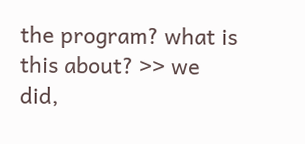the program? what is this about? >> we did,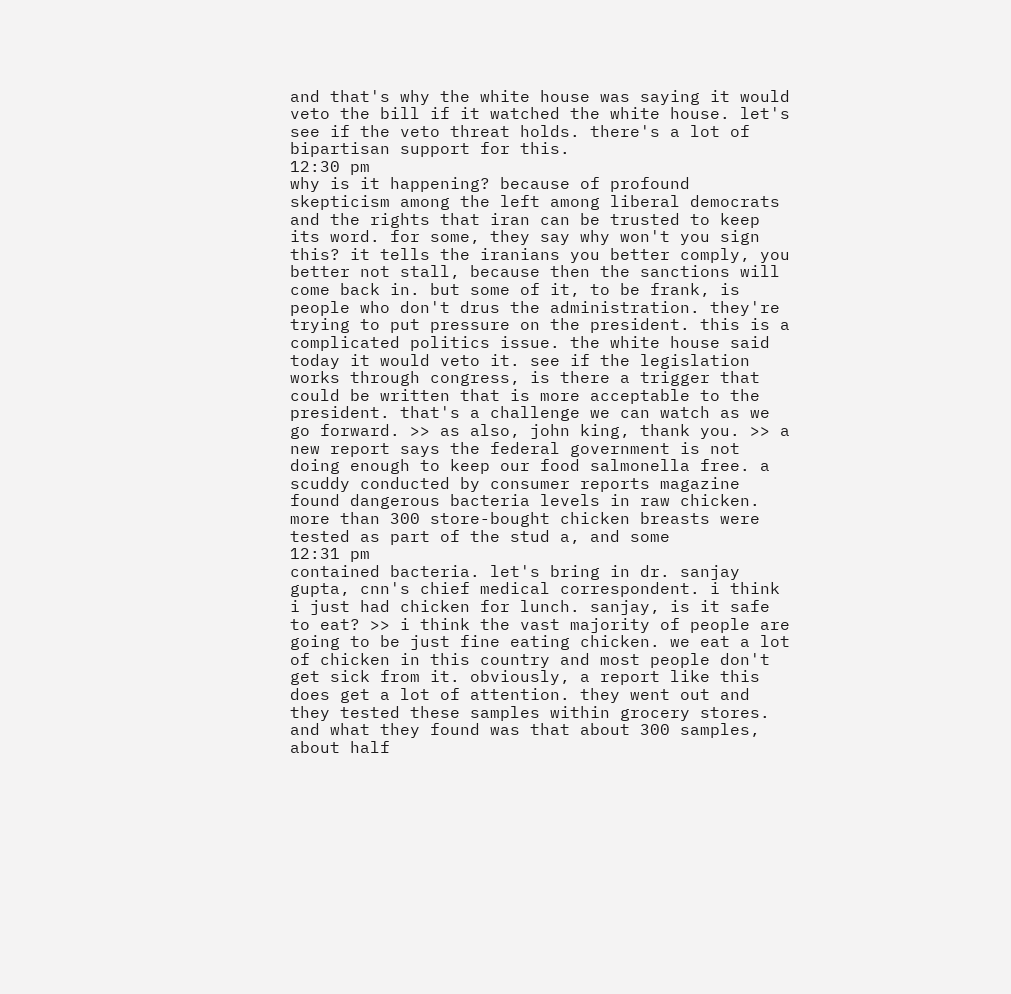and that's why the white house was saying it would veto the bill if it watched the white house. let's see if the veto threat holds. there's a lot of bipartisan support for this.
12:30 pm
why is it happening? because of profound skepticism among the left among liberal democrats and the rights that iran can be trusted to keep its word. for some, they say why won't you sign this? it tells the iranians you better comply, you better not stall, because then the sanctions will come back in. but some of it, to be frank, is people who don't drus the administration. they're trying to put pressure on the president. this is a complicated politics issue. the white house said today it would veto it. see if the legislation works through congress, is there a trigger that could be written that is more acceptable to the president. that's a challenge we can watch as we go forward. >> as also, john king, thank you. >> a new report says the federal government is not doing enough to keep our food salmonella free. a scuddy conducted by consumer reports magazine found dangerous bacteria levels in raw chicken. more than 300 store-bought chicken breasts were tested as part of the stud a, and some
12:31 pm
contained bacteria. let's bring in dr. sanjay gupta, cnn's chief medical correspondent. i think i just had chicken for lunch. sanjay, is it safe to eat? >> i think the vast majority of people are going to be just fine eating chicken. we eat a lot of chicken in this country and most people don't get sick from it. obviously, a report like this does get a lot of attention. they went out and they tested these samples within grocery stores. and what they found was that about 300 samples, about half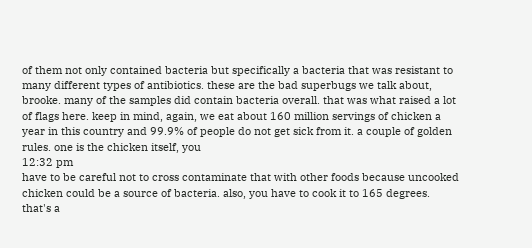of them not only contained bacteria but specifically a bacteria that was resistant to many different types of antibiotics. these are the bad superbugs we talk about, brooke. many of the samples did contain bacteria overall. that was what raised a lot of flags here. keep in mind, again, we eat about 160 million servings of chicken a year in this country and 99.9% of people do not get sick from it. a couple of golden rules. one is the chicken itself, you
12:32 pm
have to be careful not to cross contaminate that with other foods because uncooked chicken could be a source of bacteria. also, you have to cook it to 165 degrees. that's a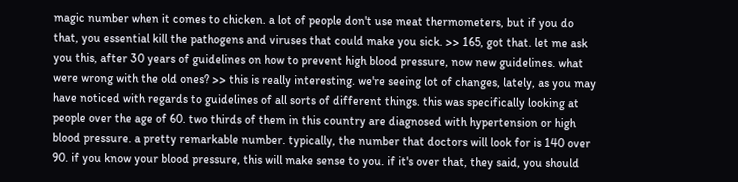magic number when it comes to chicken. a lot of people don't use meat thermometers, but if you do that, you essential kill the pathogens and viruses that could make you sick. >> 165, got that. let me ask you this, after 30 years of guidelines on how to prevent high blood pressure, now new guidelines. what were wrong with the old ones? >> this is really interesting. we're seeing lot of changes, lately, as you may have noticed with regards to guidelines of all sorts of different things. this was specifically looking at people over the age of 60. two thirds of them in this country are diagnosed with hypertension or high blood pressure. a pretty remarkable number. typically, the number that doctors will look for is 140 over 90. if you know your blood pressure, this will make sense to you. if it's over that, they said, you should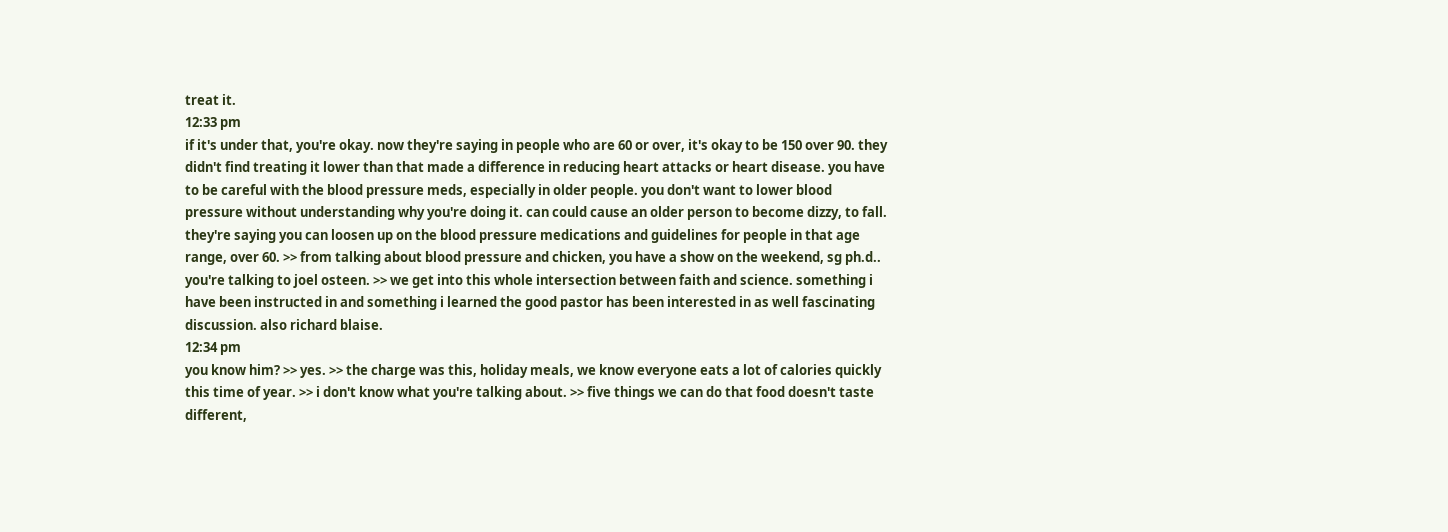treat it.
12:33 pm
if it's under that, you're okay. now they're saying in people who are 60 or over, it's okay to be 150 over 90. they didn't find treating it lower than that made a difference in reducing heart attacks or heart disease. you have to be careful with the blood pressure meds, especially in older people. you don't want to lower blood pressure without understanding why you're doing it. can could cause an older person to become dizzy, to fall. they're saying you can loosen up on the blood pressure medications and guidelines for people in that age range, over 60. >> from talking about blood pressure and chicken, you have a show on the weekend, sg ph.d.. you're talking to joel osteen. >> we get into this whole intersection between faith and science. something i have been instructed in and something i learned the good pastor has been interested in as well fascinating discussion. also richard blaise.
12:34 pm
you know him? >> yes. >> the charge was this, holiday meals, we know everyone eats a lot of calories quickly this time of year. >> i don't know what you're talking about. >> five things we can do that food doesn't taste different,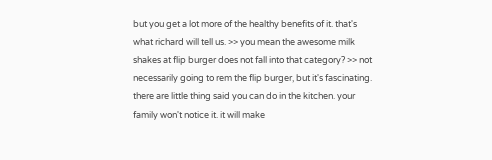but you get a lot more of the healthy benefits of it. that's what richard will tell us. >> you mean the awesome milk shakes at flip burger does not fall into that category? >> not necessarily going to rem the flip burger, but it's fascinating. there are little thing said you can do in the kitchen. your family won't notice it. it will make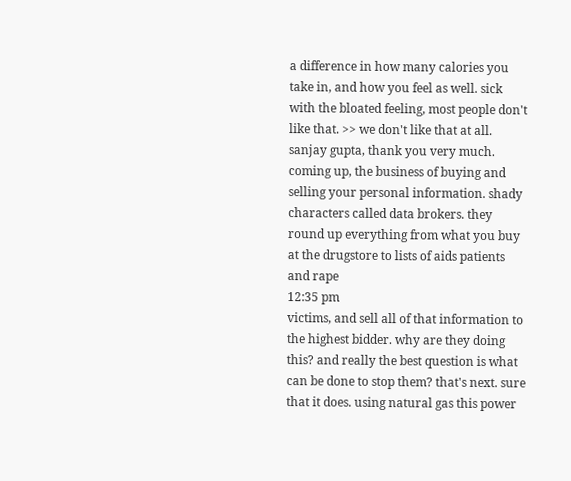a difference in how many calories you take in, and how you feel as well. sick with the bloated feeling, most people don't like that. >> we don't like that at all. sanjay gupta, thank you very much. coming up, the business of buying and selling your personal information. shady characters called data brokers. they round up everything from what you buy at the drugstore to lists of aids patients and rape
12:35 pm
victims, and sell all of that information to the highest bidder. why are they doing this? and really the best question is what can be done to stop them? that's next. sure that it does. using natural gas this power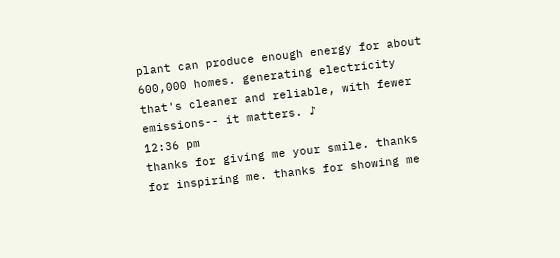plant can produce enough energy for about 600,000 homes. generating electricity that's cleaner and reliable, with fewer emissions-- it matters. ♪
12:36 pm
thanks for giving me your smile. thanks for inspiring me. thanks for showing me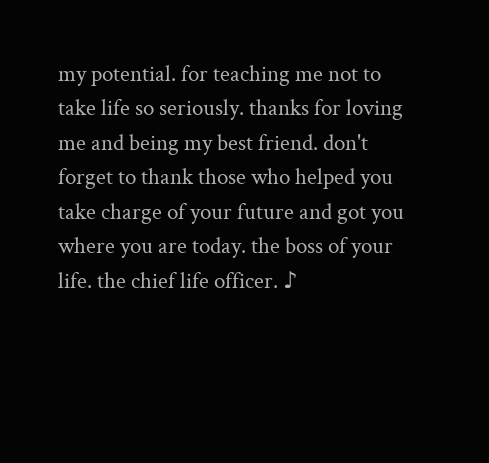my potential. for teaching me not to take life so seriously. thanks for loving me and being my best friend. don't forget to thank those who helped you take charge of your future and got you where you are today. the boss of your life. the chief life officer. ♪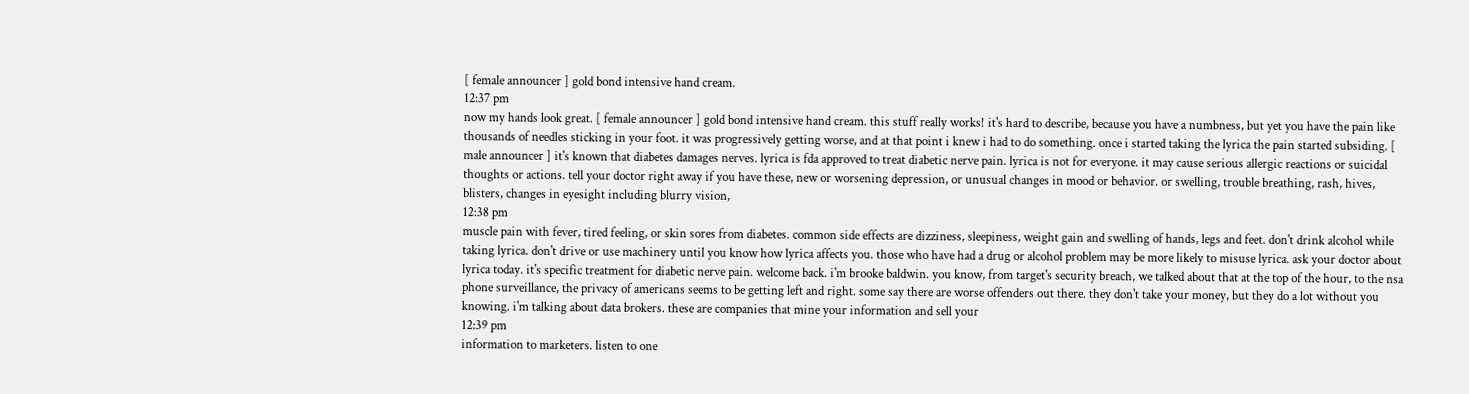[ female announcer ] gold bond intensive hand cream.
12:37 pm
now my hands look great. [ female announcer ] gold bond intensive hand cream. this stuff really works! it's hard to describe, because you have a numbness, but yet you have the pain like thousands of needles sticking in your foot. it was progressively getting worse, and at that point i knew i had to do something. once i started taking the lyrica the pain started subsiding. [ male announcer ] it's known that diabetes damages nerves. lyrica is fda approved to treat diabetic nerve pain. lyrica is not for everyone. it may cause serious allergic reactions or suicidal thoughts or actions. tell your doctor right away if you have these, new or worsening depression, or unusual changes in mood or behavior. or swelling, trouble breathing, rash, hives, blisters, changes in eyesight including blurry vision,
12:38 pm
muscle pain with fever, tired feeling, or skin sores from diabetes. common side effects are dizziness, sleepiness, weight gain and swelling of hands, legs and feet. don't drink alcohol while taking lyrica. don't drive or use machinery until you know how lyrica affects you. those who have had a drug or alcohol problem may be more likely to misuse lyrica. ask your doctor about lyrica today. it's specific treatment for diabetic nerve pain. welcome back. i'm brooke baldwin. you know, from target's security breach, we talked about that at the top of the hour, to the nsa phone surveillance, the privacy of americans seems to be getting left and right. some say there are worse offenders out there. they don't take your money, but they do a lot without you knowing. i'm talking about data brokers. these are companies that mine your information and sell your
12:39 pm
information to marketers. listen to one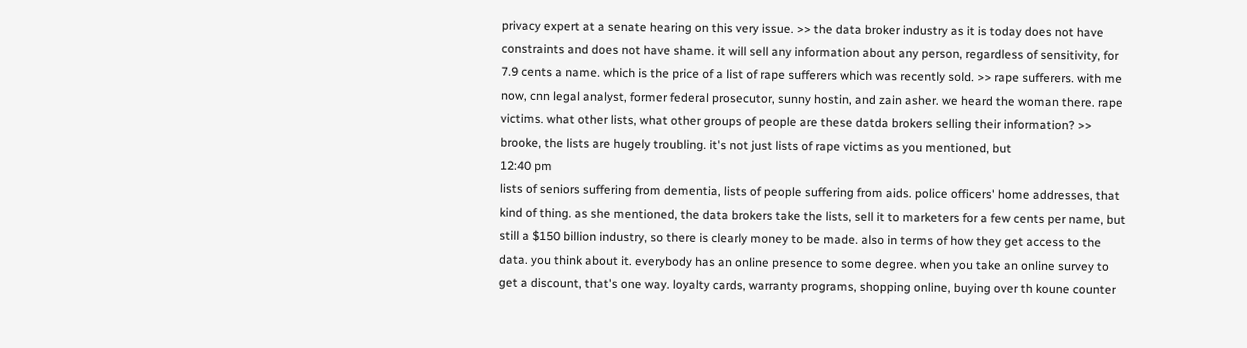privacy expert at a senate hearing on this very issue. >> the data broker industry as it is today does not have constraints and does not have shame. it will sell any information about any person, regardless of sensitivity, for 7.9 cents a name. which is the price of a list of rape sufferers which was recently sold. >> rape sufferers. with me now, cnn legal analyst, former federal prosecutor, sunny hostin, and zain asher. we heard the woman there. rape victims. what other lists, what other groups of people are these datda brokers selling their information? >> brooke, the lists are hugely troubling. it's not just lists of rape victims as you mentioned, but
12:40 pm
lists of seniors suffering from dementia, lists of people suffering from aids. police officers' home addresses, that kind of thing. as she mentioned, the data brokers take the lists, sell it to marketers for a few cents per name, but still a $150 billion industry, so there is clearly money to be made. also in terms of how they get access to the data. you think about it. everybody has an online presence to some degree. when you take an online survey to get a discount, that's one way. loyalty cards, warranty programs, shopping online, buying over th koune counter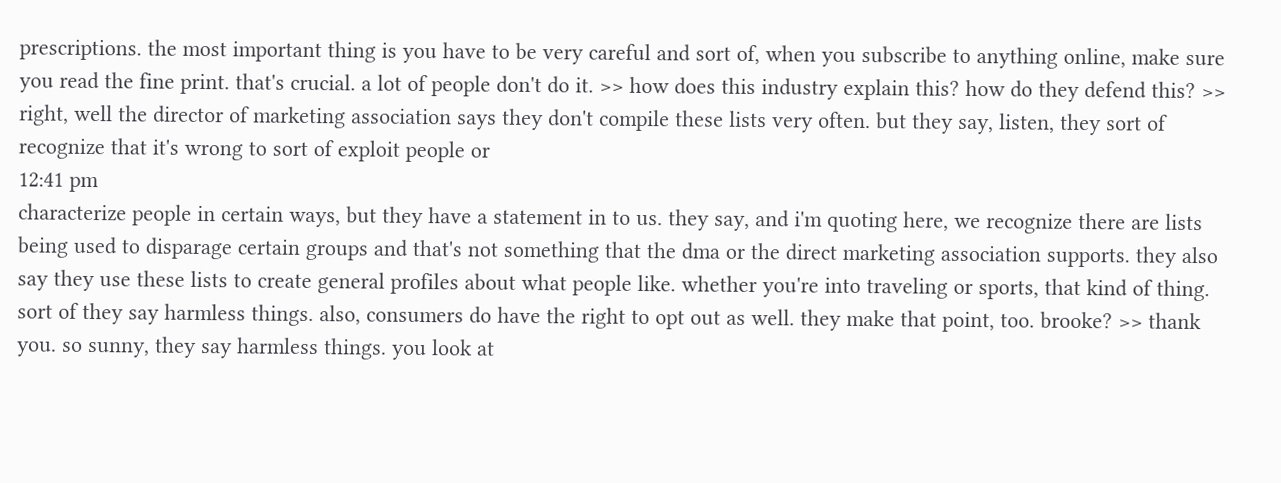prescriptions. the most important thing is you have to be very careful and sort of, when you subscribe to anything online, make sure you read the fine print. that's crucial. a lot of people don't do it. >> how does this industry explain this? how do they defend this? >> right, well the director of marketing association says they don't compile these lists very often. but they say, listen, they sort of recognize that it's wrong to sort of exploit people or
12:41 pm
characterize people in certain ways, but they have a statement in to us. they say, and i'm quoting here, we recognize there are lists being used to disparage certain groups and that's not something that the dma or the direct marketing association supports. they also say they use these lists to create general profiles about what people like. whether you're into traveling or sports, that kind of thing. sort of they say harmless things. also, consumers do have the right to opt out as well. they make that point, too. brooke? >> thank you. so sunny, they say harmless things. you look at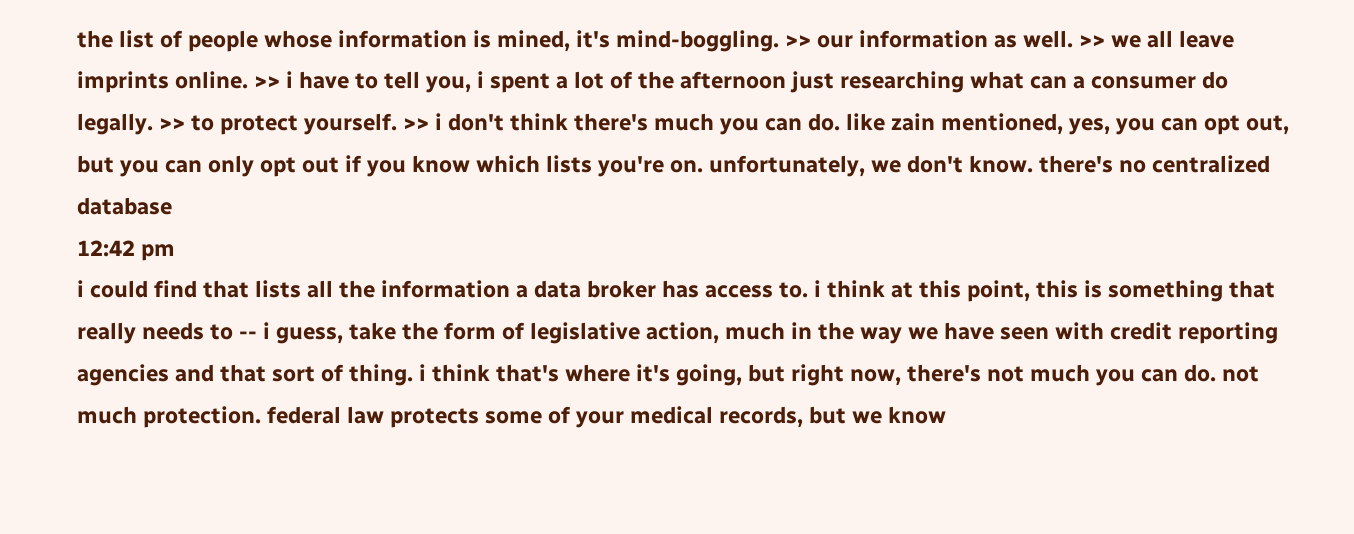the list of people whose information is mined, it's mind-boggling. >> our information as well. >> we all leave imprints online. >> i have to tell you, i spent a lot of the afternoon just researching what can a consumer do legally. >> to protect yourself. >> i don't think there's much you can do. like zain mentioned, yes, you can opt out, but you can only opt out if you know which lists you're on. unfortunately, we don't know. there's no centralized database
12:42 pm
i could find that lists all the information a data broker has access to. i think at this point, this is something that really needs to -- i guess, take the form of legislative action, much in the way we have seen with credit reporting agencies and that sort of thing. i think that's where it's going, but right now, there's not much you can do. not much protection. federal law protects some of your medical records, but we know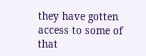they have gotten access to some of that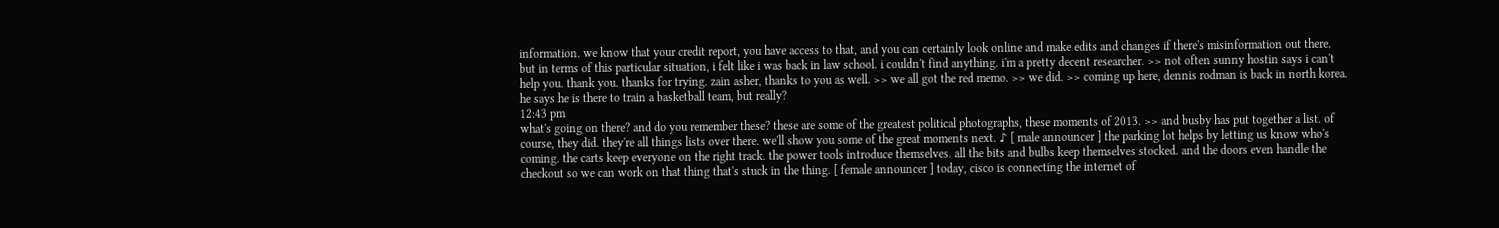information. we know that your credit report, you have access to that, and you can certainly look online and make edits and changes if there's misinformation out there. but in terms of this particular situation, i felt like i was back in law school. i couldn't find anything. i'm a pretty decent researcher. >> not often sunny hostin says i can't help you. thank you. thanks for trying. zain asher, thanks to you as well. >> we all got the red memo. >> we did. >> coming up here, dennis rodman is back in north korea. he says he is there to train a basketball team, but really?
12:43 pm
what's going on there? and do you remember these? these are some of the greatest political photographs, these moments of 2013. >> and busby has put together a list. of course, they did. they're all things lists over there. we'll show you some of the great moments next. ♪ [ male announcer ] the parking lot helps by letting us know who's coming. the carts keep everyone on the right track. the power tools introduce themselves. all the bits and bulbs keep themselves stocked. and the doors even handle the checkout so we can work on that thing that's stuck in the thing. [ female announcer ] today, cisco is connecting the internet of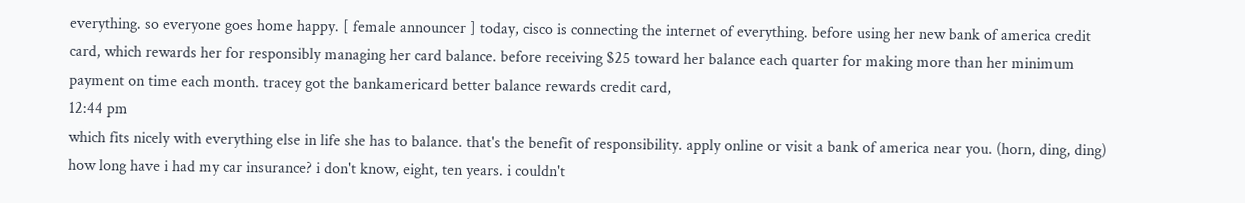everything. so everyone goes home happy. [ female announcer ] today, cisco is connecting the internet of everything. before using her new bank of america credit card, which rewards her for responsibly managing her card balance. before receiving $25 toward her balance each quarter for making more than her minimum payment on time each month. tracey got the bankamericard better balance rewards credit card,
12:44 pm
which fits nicely with everything else in life she has to balance. that's the benefit of responsibility. apply online or visit a bank of america near you. (horn, ding, ding) how long have i had my car insurance? i don't know, eight, ten years. i couldn't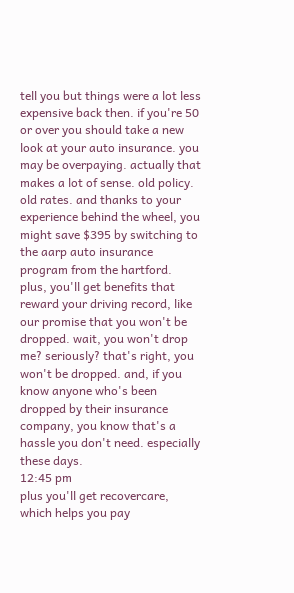tell you but things were a lot less expensive back then. if you're 50 or over you should take a new look at your auto insurance. you may be overpaying. actually that makes a lot of sense. old policy. old rates. and thanks to your experience behind the wheel, you might save $395 by switching to the aarp auto insurance program from the hartford. plus, you'll get benefits that reward your driving record, like our promise that you won't be dropped. wait, you won't drop me? seriously? that's right, you won't be dropped. and, if you know anyone who's been dropped by their insurance company, you know that's a hassle you don't need. especially these days.
12:45 pm
plus you'll get recovercare, which helps you pay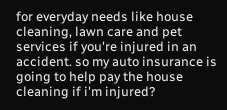for everyday needs like house cleaning, lawn care and pet services if you're injured in an accident. so my auto insurance is going to help pay the house cleaning if i'm injured?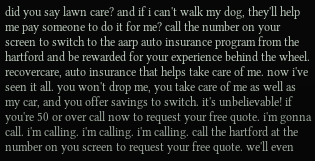did you say lawn care? and if i can't walk my dog, they'll help me pay someone to do it for me? call the number on your screen to switch to the aarp auto insurance program from the hartford and be rewarded for your experience behind the wheel. recovercare, auto insurance that helps take care of me. now i've seen it all. you won't drop me, you take care of me as well as my car, and you offer savings to switch. it's unbelievable! if you're 50 or over call now to request your free quote. i'm gonna call. i'm calling. i'm calling. i'm calling. call the hartford at the number on you screen to request your free quote. we'll even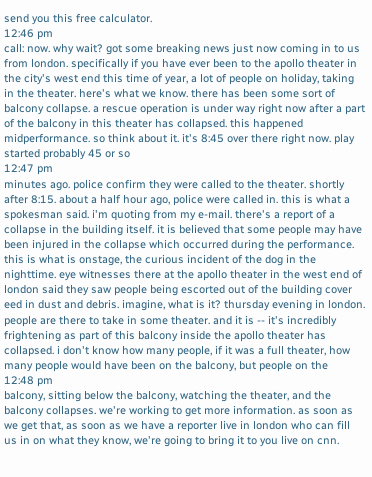send you this free calculator.
12:46 pm
call: now. why wait? got some breaking news just now coming in to us from london. specifically if you have ever been to the apollo theater in the city's west end this time of year, a lot of people on holiday, taking in the theater. here's what we know. there has been some sort of balcony collapse. a rescue operation is under way right now after a part of the balcony in this theater has collapsed. this happened midperformance. so think about it. it's 8:45 over there right now. play started probably 45 or so
12:47 pm
minutes ago. police confirm they were called to the theater. shortly after 8:15. about a half hour ago, police were called in. this is what a spokesman said. i'm quoting from my e-mail. there's a report of a collapse in the building itself. it is believed that some people may have been injured in the collapse which occurred during the performance. this is what is onstage, the curious incident of the dog in the nighttime. eye witnesses there at the apollo theater in the west end of london said they saw people being escorted out of the building cover eed in dust and debris. imagine, what is it? thursday evening in london. people are there to take in some theater. and it is -- it's incredibly frightening as part of this balcony inside the apollo theater has collapsed. i don't know how many people, if it was a full theater, how many people would have been on the balcony, but people on the
12:48 pm
balcony, sitting below the balcony, watching the theater, and the balcony collapses. we're working to get more information. as soon as we get that, as soon as we have a reporter live in london who can fill us in on what they know, we're going to bring it to you live on cnn.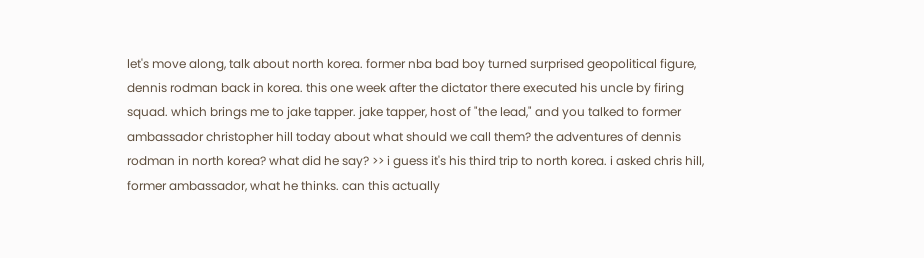let's move along, talk about north korea. former nba bad boy turned surprised geopolitical figure, dennis rodman back in korea. this one week after the dictator there executed his uncle by firing squad. which brings me to jake tapper. jake tapper, host of "the lead," and you talked to former ambassador christopher hill today about what should we call them? the adventures of dennis rodman in north korea? what did he say? >> i guess it's his third trip to north korea. i asked chris hill, former ambassador, what he thinks. can this actually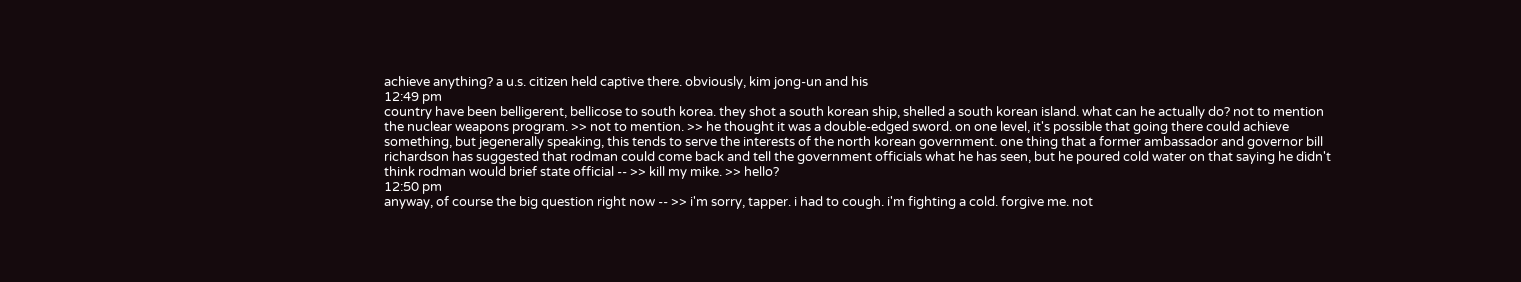achieve anything? a u.s. citizen held captive there. obviously, kim jong-un and his
12:49 pm
country have been belligerent, bellicose to south korea. they shot a south korean ship, shelled a south korean island. what can he actually do? not to mention the nuclear weapons program. >> not to mention. >> he thought it was a double-edged sword. on one level, it's possible that going there could achieve something, but jegenerally speaking, this tends to serve the interests of the north korean government. one thing that a former ambassador and governor bill richardson has suggested that rodman could come back and tell the government officials what he has seen, but he poured cold water on that saying he didn't think rodman would brief state official -- >> kill my mike. >> hello?
12:50 pm
anyway, of course the big question right now -- >> i'm sorry, tapper. i had to cough. i'm fighting a cold. forgive me. not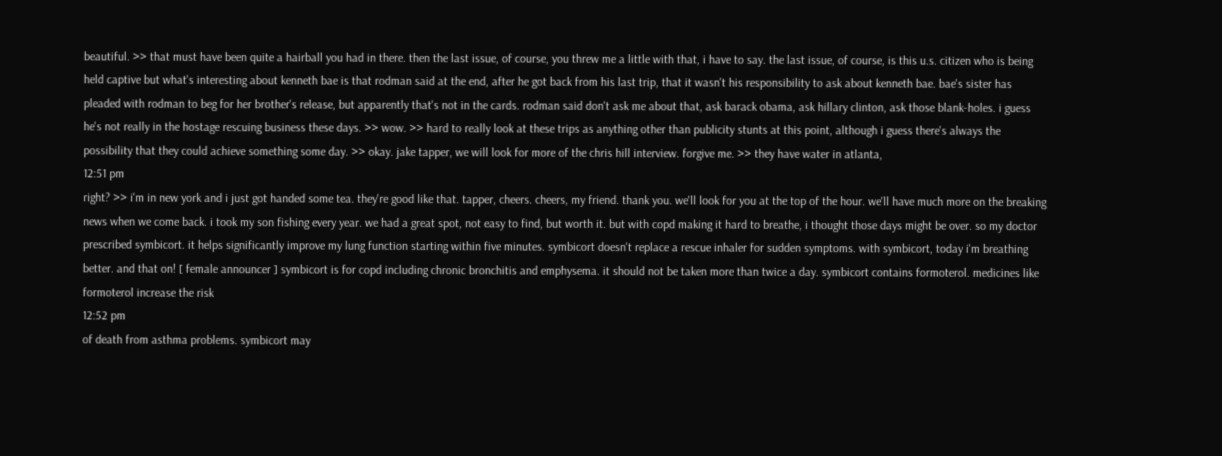beautiful. >> that must have been quite a hairball you had in there. then the last issue, of course, you threw me a little with that, i have to say. the last issue, of course, is this u.s. citizen who is being held captive but what's interesting about kenneth bae is that rodman said at the end, after he got back from his last trip, that it wasn't his responsibility to ask about kenneth bae. bae's sister has pleaded with rodman to beg for her brother's release, but apparently that's not in the cards. rodman said don't ask me about that, ask barack obama, ask hillary clinton, ask those blank-holes. i guess he's not really in the hostage rescuing business these days. >> wow. >> hard to really look at these trips as anything other than publicity stunts at this point, although i guess there's always the possibility that they could achieve something some day. >> okay. jake tapper, we will look for more of the chris hill interview. forgive me. >> they have water in atlanta,
12:51 pm
right? >> i'm in new york and i just got handed some tea. they're good like that. tapper, cheers. cheers, my friend. thank you. we'll look for you at the top of the hour. we'll have much more on the breaking news when we come back. i took my son fishing every year. we had a great spot, not easy to find, but worth it. but with copd making it hard to breathe, i thought those days might be over. so my doctor prescribed symbicort. it helps significantly improve my lung function starting within five minutes. symbicort doesn't replace a rescue inhaler for sudden symptoms. with symbicort, today i'm breathing better. and that on! [ female announcer ] symbicort is for copd including chronic bronchitis and emphysema. it should not be taken more than twice a day. symbicort contains formoterol. medicines like formoterol increase the risk
12:52 pm
of death from asthma problems. symbicort may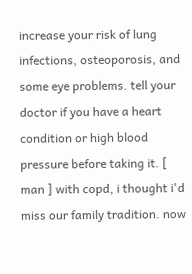increase your risk of lung infections, osteoporosis, and some eye problems. tell your doctor if you have a heart condition or high blood pressure before taking it. [ man ] with copd, i thought i'd miss our family tradition. now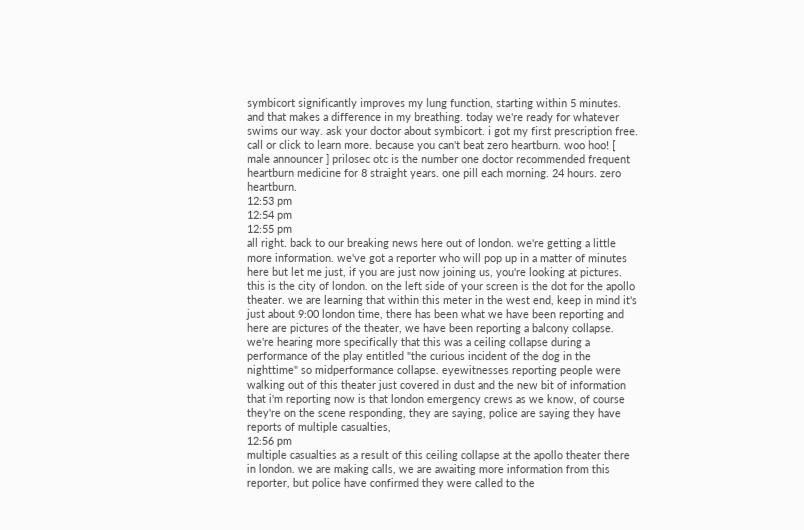symbicort significantly improves my lung function, starting within 5 minutes. and that makes a difference in my breathing. today we're ready for whatever swims our way. ask your doctor about symbicort. i got my first prescription free. call or click to learn more. because you can't beat zero heartburn. woo hoo! [ male announcer ] prilosec otc is the number one doctor recommended frequent heartburn medicine for 8 straight years. one pill each morning. 24 hours. zero heartburn.
12:53 pm
12:54 pm
12:55 pm
all right. back to our breaking news here out of london. we're getting a little more information. we've got a reporter who will pop up in a matter of minutes here but let me just, if you are just now joining us, you're looking at pictures. this is the city of london. on the left side of your screen is the dot for the apollo theater. we are learning that within this meter in the west end, keep in mind it's just about 9:00 london time, there has been what we have been reporting and here are pictures of the theater, we have been reporting a balcony collapse. we're hearing more specifically that this was a ceiling collapse during a performance of the play entitled "the curious incident of the dog in the nighttime" so midperformance collapse. eyewitnesses reporting people were walking out of this theater just covered in dust and the new bit of information that i'm reporting now is that london emergency crews as we know, of course they're on the scene responding, they are saying, police are saying they have reports of multiple casualties,
12:56 pm
multiple casualties as a result of this ceiling collapse at the apollo theater there in london. we are making calls, we are awaiting more information from this reporter, but police have confirmed they were called to the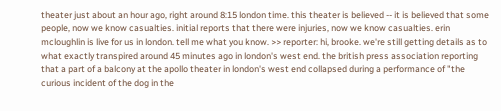theater just about an hour ago, right around 8:15 london time. this theater is believed -- it is believed that some people, now we know casualties. initial reports that there were injuries, now we know casualties. erin mcloughlin is live for us in london. tell me what you know. >> reporter: hi, brooke. we're still getting details as to what exactly transpired around 45 minutes ago in london's west end. the british press association reporting that a part of a balcony at the apollo theater in london's west end collapsed during a performance of "the curious incident of the dog in the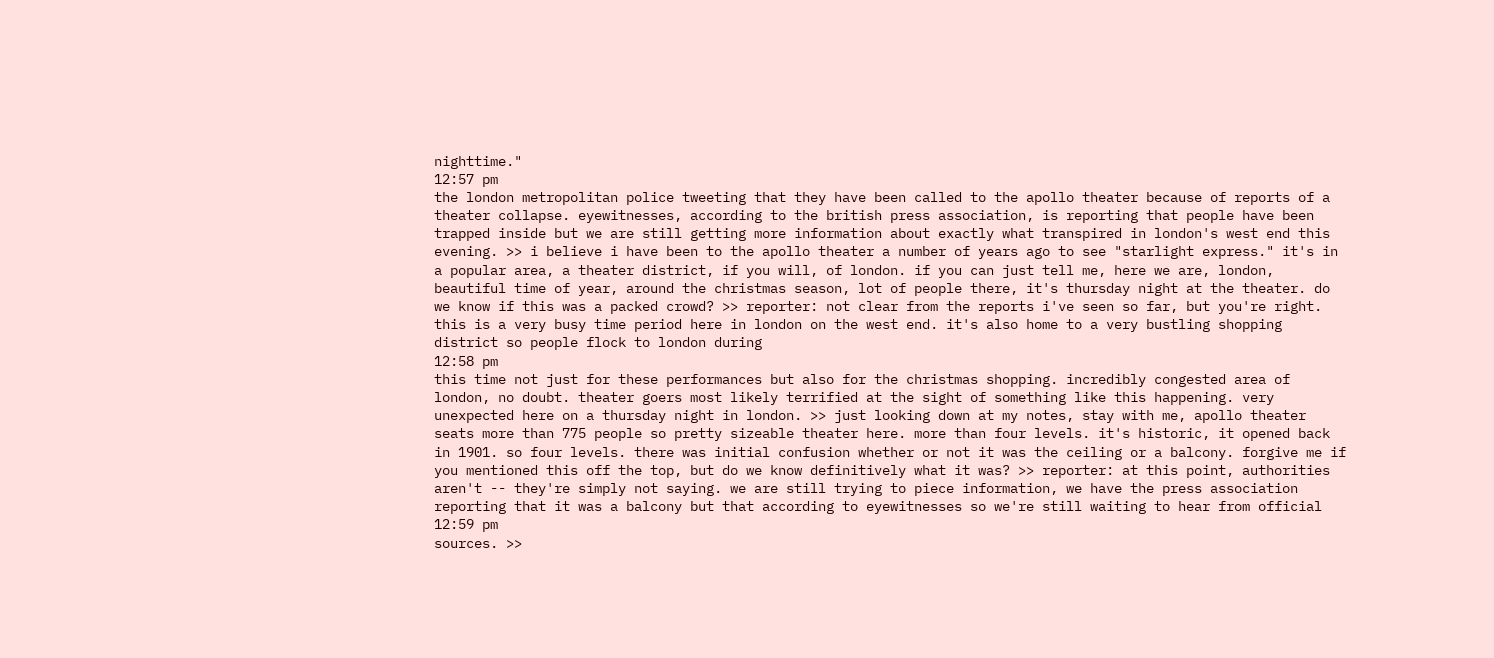nighttime."
12:57 pm
the london metropolitan police tweeting that they have been called to the apollo theater because of reports of a theater collapse. eyewitnesses, according to the british press association, is reporting that people have been trapped inside but we are still getting more information about exactly what transpired in london's west end this evening. >> i believe i have been to the apollo theater a number of years ago to see "starlight express." it's in a popular area, a theater district, if you will, of london. if you can just tell me, here we are, london, beautiful time of year, around the christmas season, lot of people there, it's thursday night at the theater. do we know if this was a packed crowd? >> reporter: not clear from the reports i've seen so far, but you're right. this is a very busy time period here in london on the west end. it's also home to a very bustling shopping district so people flock to london during
12:58 pm
this time not just for these performances but also for the christmas shopping. incredibly congested area of london, no doubt. theater goers most likely terrified at the sight of something like this happening. very unexpected here on a thursday night in london. >> just looking down at my notes, stay with me, apollo theater seats more than 775 people so pretty sizeable theater here. more than four levels. it's historic, it opened back in 1901. so four levels. there was initial confusion whether or not it was the ceiling or a balcony. forgive me if you mentioned this off the top, but do we know definitively what it was? >> reporter: at this point, authorities aren't -- they're simply not saying. we are still trying to piece information, we have the press association reporting that it was a balcony but that according to eyewitnesses so we're still waiting to hear from official
12:59 pm
sources. >>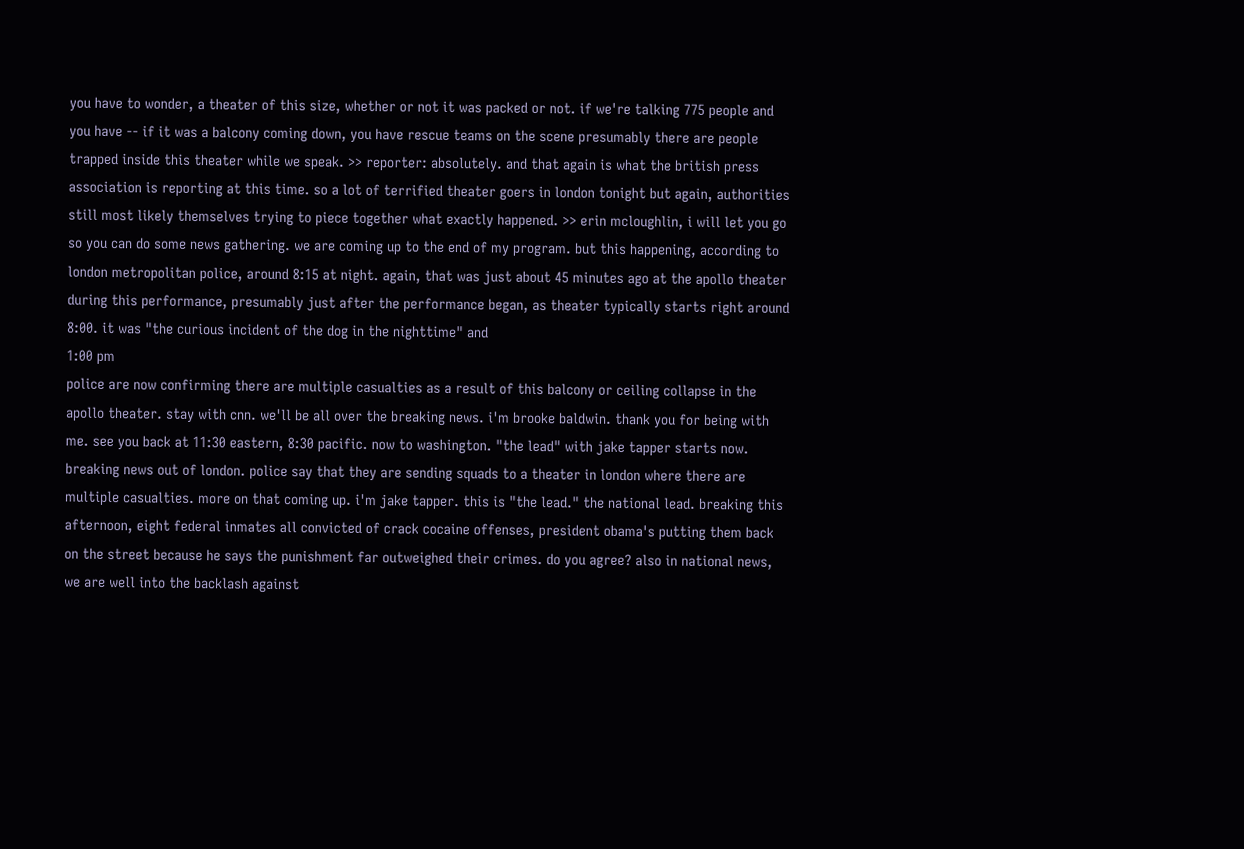you have to wonder, a theater of this size, whether or not it was packed or not. if we're talking 775 people and you have -- if it was a balcony coming down, you have rescue teams on the scene presumably there are people trapped inside this theater while we speak. >> reporter: absolutely. and that again is what the british press association is reporting at this time. so a lot of terrified theater goers in london tonight but again, authorities still most likely themselves trying to piece together what exactly happened. >> erin mcloughlin, i will let you go so you can do some news gathering. we are coming up to the end of my program. but this happening, according to london metropolitan police, around 8:15 at night. again, that was just about 45 minutes ago at the apollo theater during this performance, presumably just after the performance began, as theater typically starts right around 8:00. it was "the curious incident of the dog in the nighttime" and
1:00 pm
police are now confirming there are multiple casualties as a result of this balcony or ceiling collapse in the apollo theater. stay with cnn. we'll be all over the breaking news. i'm brooke baldwin. thank you for being with me. see you back at 11:30 eastern, 8:30 pacific. now to washington. "the lead" with jake tapper starts now. breaking news out of london. police say that they are sending squads to a theater in london where there are multiple casualties. more on that coming up. i'm jake tapper. this is "the lead." the national lead. breaking this afternoon, eight federal inmates all convicted of crack cocaine offenses, president obama's putting them back on the street because he says the punishment far outweighed their crimes. do you agree? also in national news, we are well into the backlash against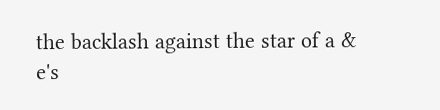the backlash against the star of a & e's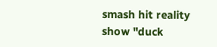smash hit reality show "duck